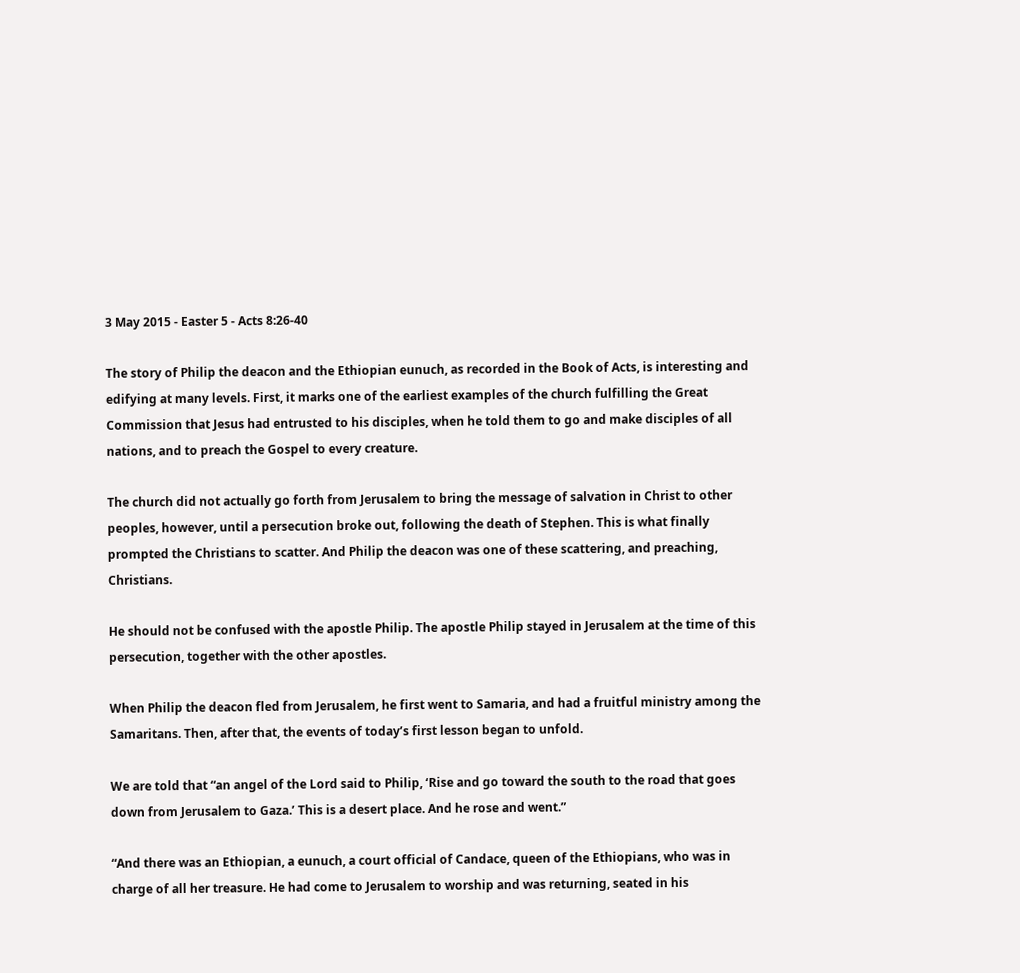3 May 2015 - Easter 5 - Acts 8:26-40

The story of Philip the deacon and the Ethiopian eunuch, as recorded in the Book of Acts, is interesting and edifying at many levels. First, it marks one of the earliest examples of the church fulfilling the Great Commission that Jesus had entrusted to his disciples, when he told them to go and make disciples of all nations, and to preach the Gospel to every creature.

The church did not actually go forth from Jerusalem to bring the message of salvation in Christ to other peoples, however, until a persecution broke out, following the death of Stephen. This is what finally prompted the Christians to scatter. And Philip the deacon was one of these scattering, and preaching, Christians.

He should not be confused with the apostle Philip. The apostle Philip stayed in Jerusalem at the time of this persecution, together with the other apostles.

When Philip the deacon fled from Jerusalem, he first went to Samaria, and had a fruitful ministry among the Samaritans. Then, after that, the events of today’s first lesson began to unfold.

We are told that “an angel of the Lord said to Philip, ‘Rise and go toward the south to the road that goes down from Jerusalem to Gaza.’ This is a desert place. And he rose and went.”

“And there was an Ethiopian, a eunuch, a court official of Candace, queen of the Ethiopians, who was in charge of all her treasure. He had come to Jerusalem to worship and was returning, seated in his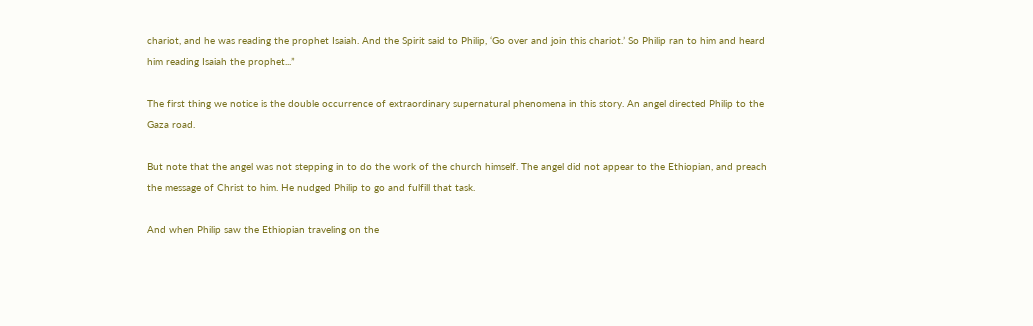chariot, and he was reading the prophet Isaiah. And the Spirit said to Philip, ‘Go over and join this chariot.’ So Philip ran to him and heard him reading Isaiah the prophet...”

The first thing we notice is the double occurrence of extraordinary supernatural phenomena in this story. An angel directed Philip to the Gaza road.

But note that the angel was not stepping in to do the work of the church himself. The angel did not appear to the Ethiopian, and preach the message of Christ to him. He nudged Philip to go and fulfill that task.

And when Philip saw the Ethiopian traveling on the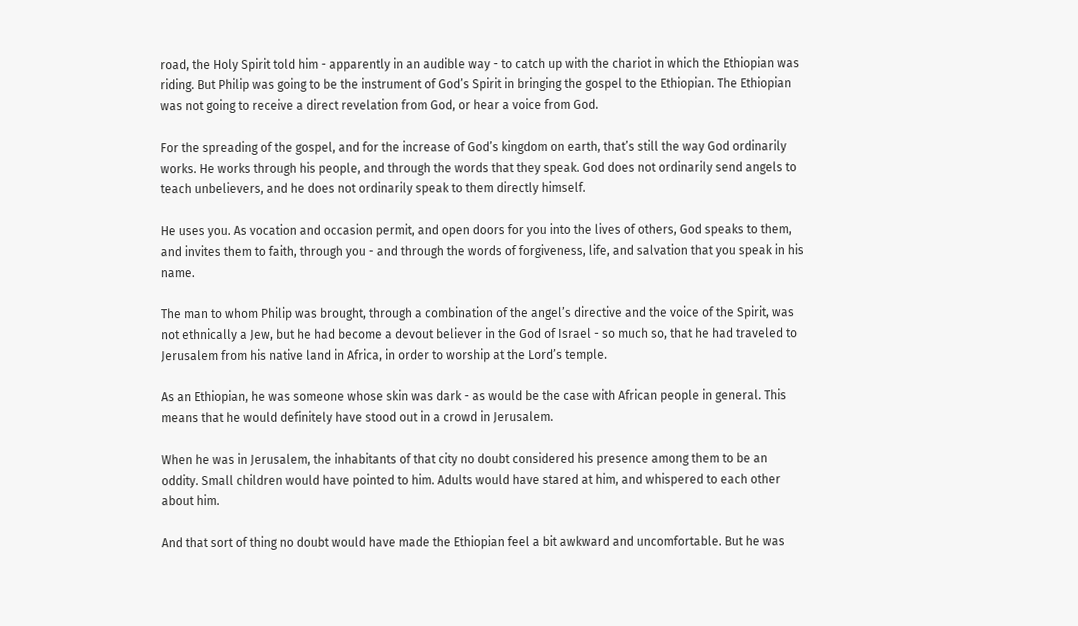road, the Holy Spirit told him - apparently in an audible way - to catch up with the chariot in which the Ethiopian was riding. But Philip was going to be the instrument of God’s Spirit in bringing the gospel to the Ethiopian. The Ethiopian was not going to receive a direct revelation from God, or hear a voice from God.

For the spreading of the gospel, and for the increase of God’s kingdom on earth, that’s still the way God ordinarily works. He works through his people, and through the words that they speak. God does not ordinarily send angels to teach unbelievers, and he does not ordinarily speak to them directly himself.

He uses you. As vocation and occasion permit, and open doors for you into the lives of others, God speaks to them, and invites them to faith, through you - and through the words of forgiveness, life, and salvation that you speak in his name.

The man to whom Philip was brought, through a combination of the angel’s directive and the voice of the Spirit, was not ethnically a Jew, but he had become a devout believer in the God of Israel - so much so, that he had traveled to Jerusalem from his native land in Africa, in order to worship at the Lord’s temple.

As an Ethiopian, he was someone whose skin was dark - as would be the case with African people in general. This means that he would definitely have stood out in a crowd in Jerusalem.

When he was in Jerusalem, the inhabitants of that city no doubt considered his presence among them to be an oddity. Small children would have pointed to him. Adults would have stared at him, and whispered to each other about him.

And that sort of thing no doubt would have made the Ethiopian feel a bit awkward and uncomfortable. But he was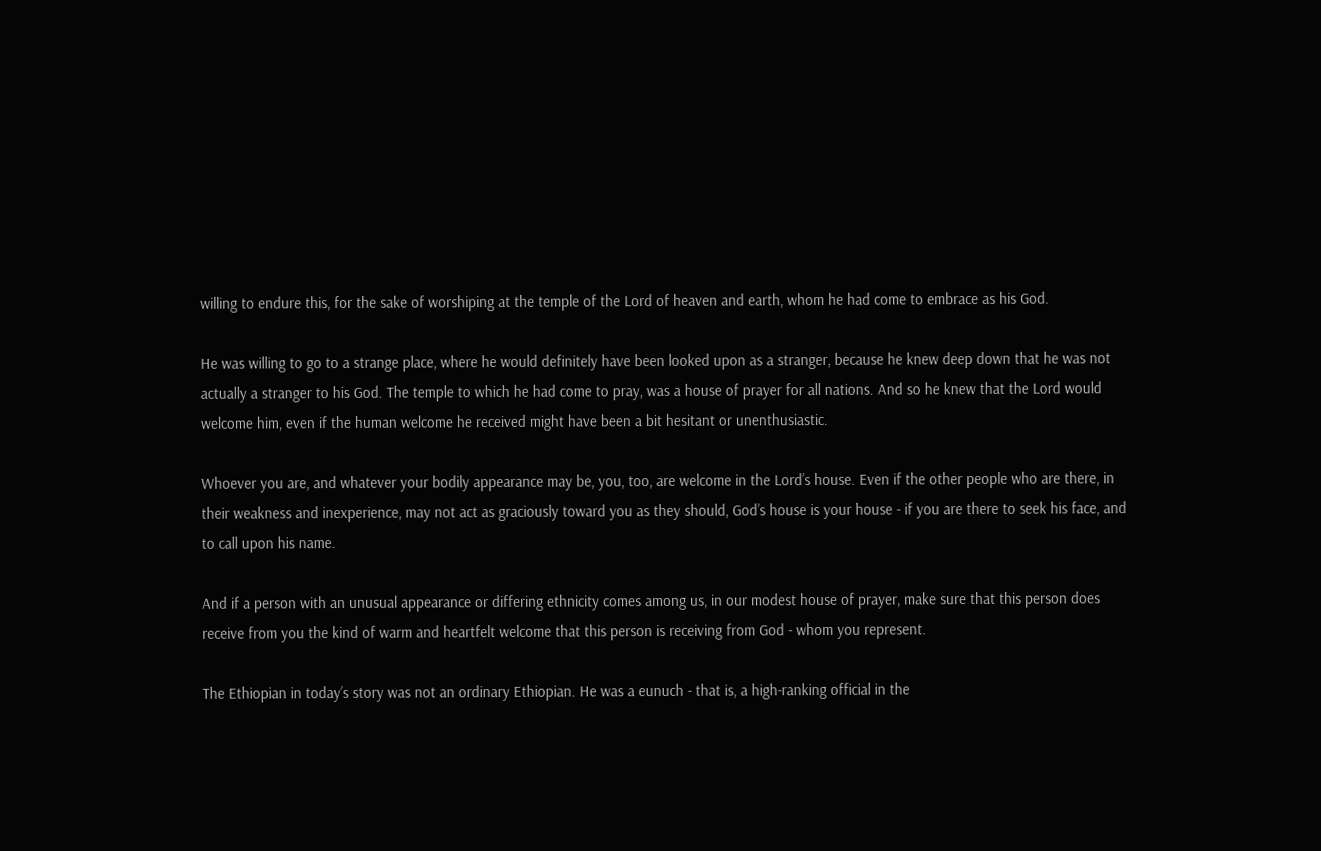willing to endure this, for the sake of worshiping at the temple of the Lord of heaven and earth, whom he had come to embrace as his God.

He was willing to go to a strange place, where he would definitely have been looked upon as a stranger, because he knew deep down that he was not actually a stranger to his God. The temple to which he had come to pray, was a house of prayer for all nations. And so he knew that the Lord would welcome him, even if the human welcome he received might have been a bit hesitant or unenthusiastic.

Whoever you are, and whatever your bodily appearance may be, you, too, are welcome in the Lord’s house. Even if the other people who are there, in their weakness and inexperience, may not act as graciously toward you as they should, God’s house is your house - if you are there to seek his face, and to call upon his name.

And if a person with an unusual appearance or differing ethnicity comes among us, in our modest house of prayer, make sure that this person does receive from you the kind of warm and heartfelt welcome that this person is receiving from God - whom you represent.

The Ethiopian in today’s story was not an ordinary Ethiopian. He was a eunuch - that is, a high-ranking official in the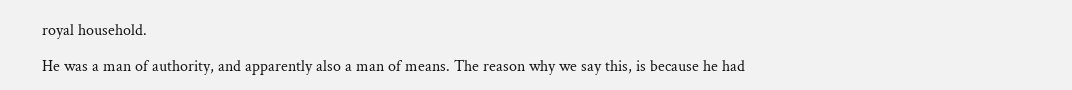royal household.

He was a man of authority, and apparently also a man of means. The reason why we say this, is because he had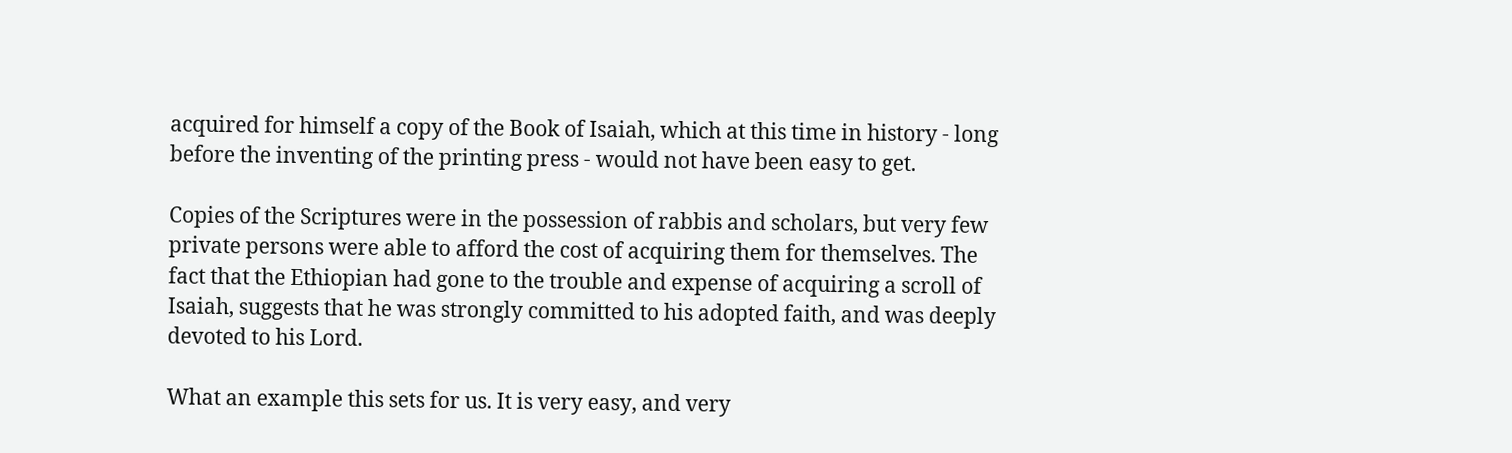acquired for himself a copy of the Book of Isaiah, which at this time in history - long before the inventing of the printing press - would not have been easy to get.

Copies of the Scriptures were in the possession of rabbis and scholars, but very few private persons were able to afford the cost of acquiring them for themselves. The fact that the Ethiopian had gone to the trouble and expense of acquiring a scroll of Isaiah, suggests that he was strongly committed to his adopted faith, and was deeply devoted to his Lord.

What an example this sets for us. It is very easy, and very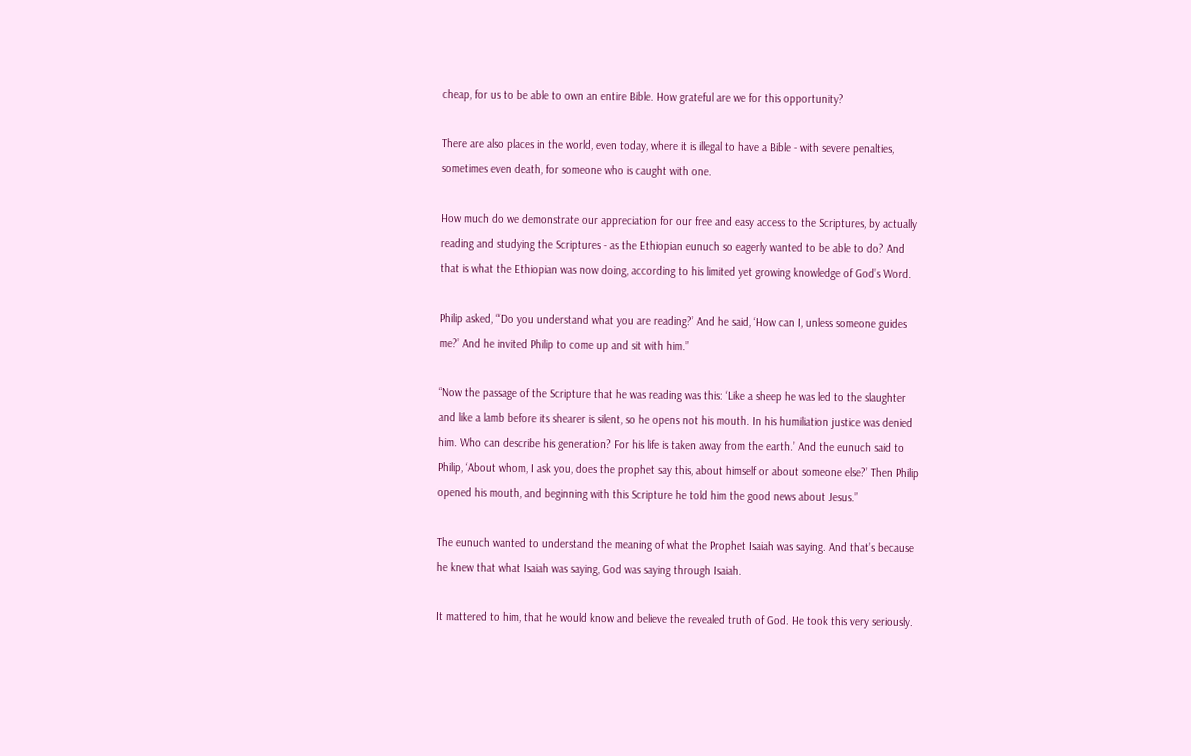cheap, for us to be able to own an entire Bible. How grateful are we for this opportunity?

There are also places in the world, even today, where it is illegal to have a Bible - with severe penalties, sometimes even death, for someone who is caught with one.

How much do we demonstrate our appreciation for our free and easy access to the Scriptures, by actually reading and studying the Scriptures - as the Ethiopian eunuch so eagerly wanted to be able to do? And that is what the Ethiopian was now doing, according to his limited yet growing knowledge of God’s Word.

Philip asked, “‘Do you understand what you are reading?’ And he said, ‘How can I, unless someone guides me?’ And he invited Philip to come up and sit with him.”

“Now the passage of the Scripture that he was reading was this: ‘Like a sheep he was led to the slaughter and like a lamb before its shearer is silent, so he opens not his mouth. In his humiliation justice was denied him. Who can describe his generation? For his life is taken away from the earth.’ And the eunuch said to Philip, ‘About whom, I ask you, does the prophet say this, about himself or about someone else?’ Then Philip opened his mouth, and beginning with this Scripture he told him the good news about Jesus.”

The eunuch wanted to understand the meaning of what the Prophet Isaiah was saying. And that’s because he knew that what Isaiah was saying, God was saying through Isaiah.

It mattered to him, that he would know and believe the revealed truth of God. He took this very seriously.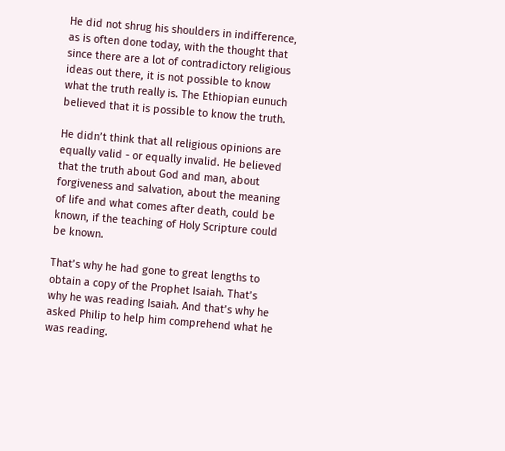He did not shrug his shoulders in indifference, as is often done today, with the thought that since there are a lot of contradictory religious ideas out there, it is not possible to know what the truth really is. The Ethiopian eunuch believed that it is possible to know the truth.

He didn’t think that all religious opinions are equally valid - or equally invalid. He believed that the truth about God and man, about forgiveness and salvation, about the meaning of life and what comes after death, could be known, if the teaching of Holy Scripture could be known.

That’s why he had gone to great lengths to obtain a copy of the Prophet Isaiah. That’s why he was reading Isaiah. And that’s why he asked Philip to help him comprehend what he was reading.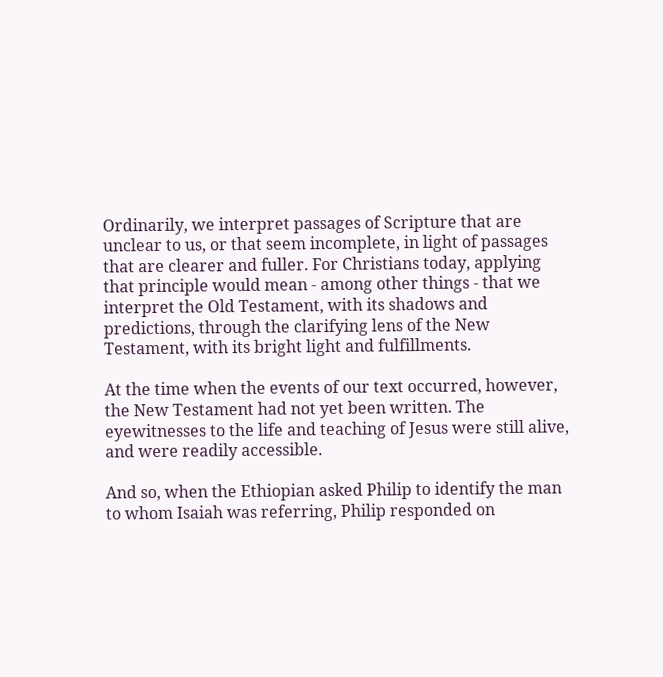Ordinarily, we interpret passages of Scripture that are unclear to us, or that seem incomplete, in light of passages that are clearer and fuller. For Christians today, applying that principle would mean - among other things - that we interpret the Old Testament, with its shadows and predictions, through the clarifying lens of the New Testament, with its bright light and fulfillments.

At the time when the events of our text occurred, however, the New Testament had not yet been written. The eyewitnesses to the life and teaching of Jesus were still alive, and were readily accessible.

And so, when the Ethiopian asked Philip to identify the man to whom Isaiah was referring, Philip responded on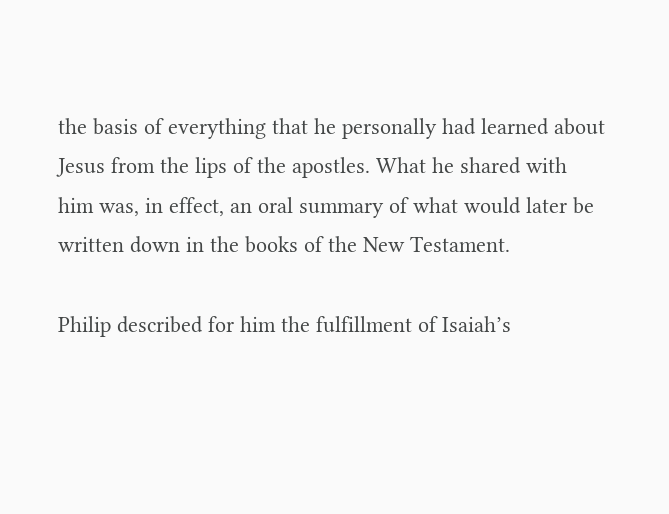the basis of everything that he personally had learned about Jesus from the lips of the apostles. What he shared with him was, in effect, an oral summary of what would later be written down in the books of the New Testament.

Philip described for him the fulfillment of Isaiah’s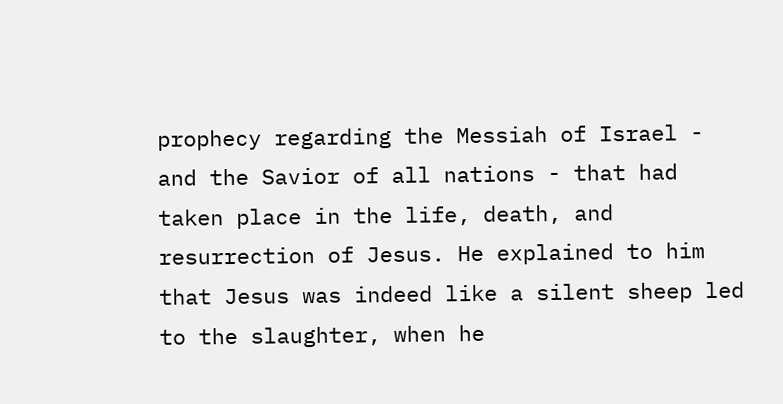prophecy regarding the Messiah of Israel - and the Savior of all nations - that had taken place in the life, death, and resurrection of Jesus. He explained to him that Jesus was indeed like a silent sheep led to the slaughter, when he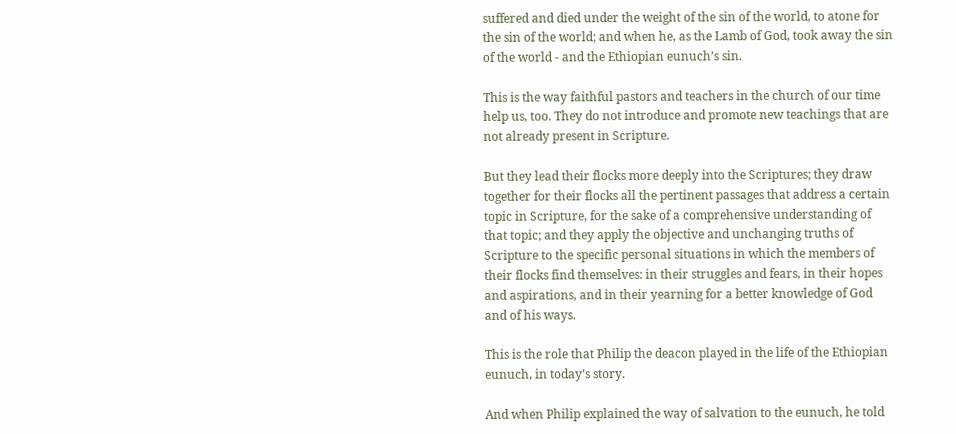suffered and died under the weight of the sin of the world, to atone for the sin of the world; and when he, as the Lamb of God, took away the sin of the world - and the Ethiopian eunuch’s sin.

This is the way faithful pastors and teachers in the church of our time help us, too. They do not introduce and promote new teachings that are not already present in Scripture.

But they lead their flocks more deeply into the Scriptures; they draw together for their flocks all the pertinent passages that address a certain topic in Scripture, for the sake of a comprehensive understanding of that topic; and they apply the objective and unchanging truths of Scripture to the specific personal situations in which the members of their flocks find themselves: in their struggles and fears, in their hopes and aspirations, and in their yearning for a better knowledge of God and of his ways.

This is the role that Philip the deacon played in the life of the Ethiopian eunuch, in today’s story.

And when Philip explained the way of salvation to the eunuch, he told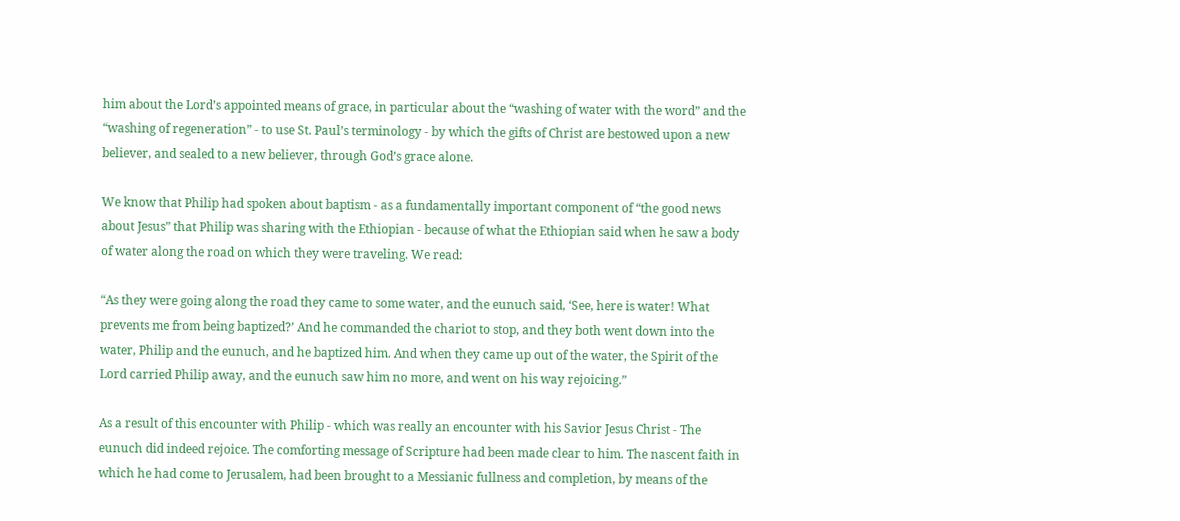him about the Lord’s appointed means of grace, in particular about the “washing of water with the word” and the “washing of regeneration” - to use St. Paul’s terminology - by which the gifts of Christ are bestowed upon a new believer, and sealed to a new believer, through God’s grace alone.

We know that Philip had spoken about baptism - as a fundamentally important component of “the good news about Jesus” that Philip was sharing with the Ethiopian - because of what the Ethiopian said when he saw a body of water along the road on which they were traveling. We read:

“As they were going along the road they came to some water, and the eunuch said, ‘See, here is water! What prevents me from being baptized?’ And he commanded the chariot to stop, and they both went down into the water, Philip and the eunuch, and he baptized him. And when they came up out of the water, the Spirit of the Lord carried Philip away, and the eunuch saw him no more, and went on his way rejoicing.”

As a result of this encounter with Philip - which was really an encounter with his Savior Jesus Christ - The eunuch did indeed rejoice. The comforting message of Scripture had been made clear to him. The nascent faith in which he had come to Jerusalem, had been brought to a Messianic fullness and completion, by means of the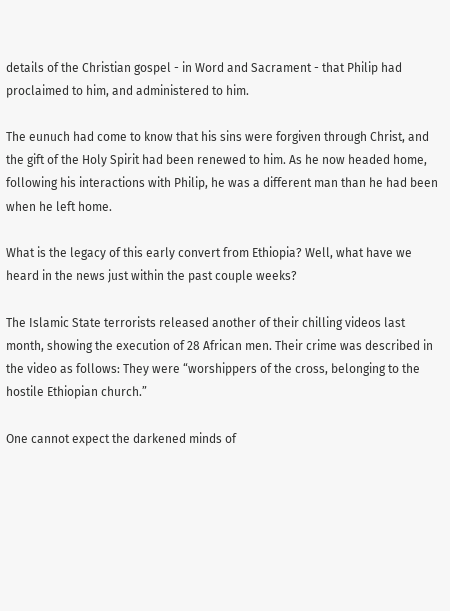details of the Christian gospel - in Word and Sacrament - that Philip had proclaimed to him, and administered to him.

The eunuch had come to know that his sins were forgiven through Christ, and the gift of the Holy Spirit had been renewed to him. As he now headed home, following his interactions with Philip, he was a different man than he had been when he left home.

What is the legacy of this early convert from Ethiopia? Well, what have we heard in the news just within the past couple weeks?

The Islamic State terrorists released another of their chilling videos last month, showing the execution of 28 African men. Their crime was described in the video as follows: They were “worshippers of the cross, belonging to the hostile Ethiopian church.”

One cannot expect the darkened minds of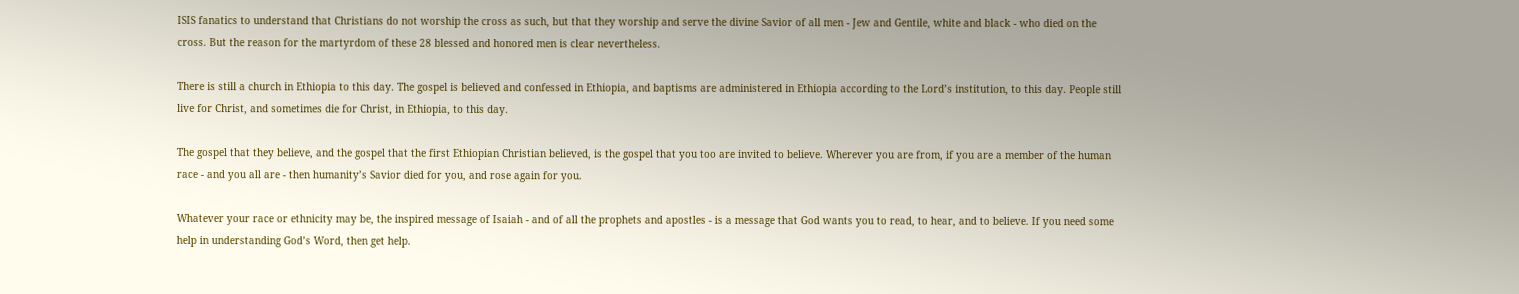ISIS fanatics to understand that Christians do not worship the cross as such, but that they worship and serve the divine Savior of all men - Jew and Gentile, white and black - who died on the cross. But the reason for the martyrdom of these 28 blessed and honored men is clear nevertheless.

There is still a church in Ethiopia to this day. The gospel is believed and confessed in Ethiopia, and baptisms are administered in Ethiopia according to the Lord’s institution, to this day. People still live for Christ, and sometimes die for Christ, in Ethiopia, to this day.

The gospel that they believe, and the gospel that the first Ethiopian Christian believed, is the gospel that you too are invited to believe. Wherever you are from, if you are a member of the human race - and you all are - then humanity’s Savior died for you, and rose again for you.

Whatever your race or ethnicity may be, the inspired message of Isaiah - and of all the prophets and apostles - is a message that God wants you to read, to hear, and to believe. If you need some help in understanding God’s Word, then get help.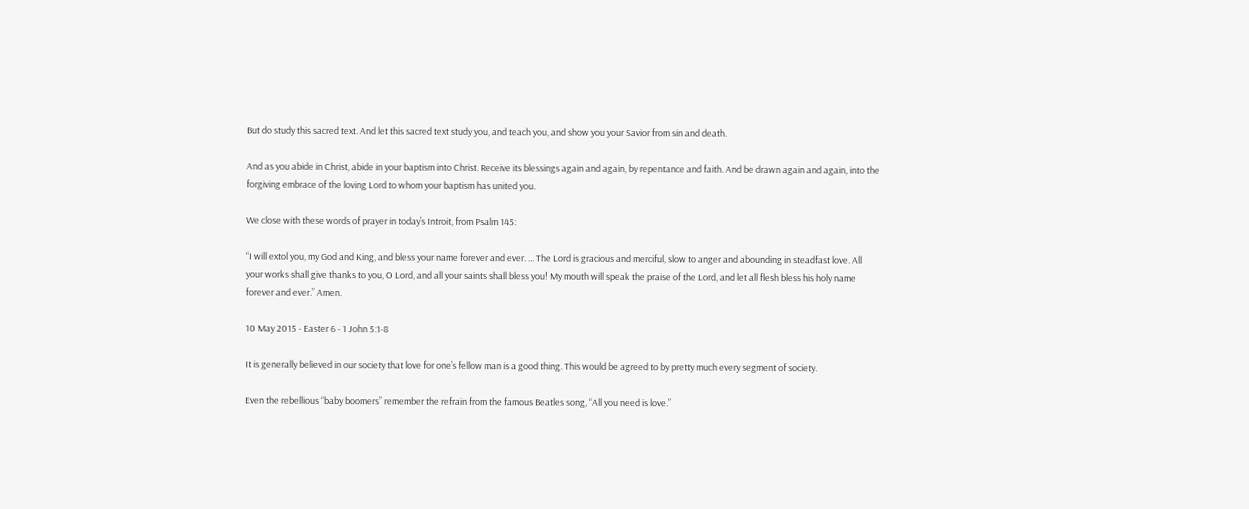But do study this sacred text. And let this sacred text study you, and teach you, and show you your Savior from sin and death.

And as you abide in Christ, abide in your baptism into Christ. Receive its blessings again and again, by repentance and faith. And be drawn again and again, into the forgiving embrace of the loving Lord to whom your baptism has united you.

We close with these words of prayer in today’s Introit, from Psalm 145:

“I will extol you, my God and King, and bless your name forever and ever. ... The Lord is gracious and merciful, slow to anger and abounding in steadfast love. All your works shall give thanks to you, O Lord, and all your saints shall bless you! My mouth will speak the praise of the Lord, and let all flesh bless his holy name forever and ever.” Amen.

10 May 2015 - Easter 6 - 1 John 5:1-8

It is generally believed in our society that love for one’s fellow man is a good thing. This would be agreed to by pretty much every segment of society.

Even the rebellious “baby boomers” remember the refrain from the famous Beatles song, “All you need is love.”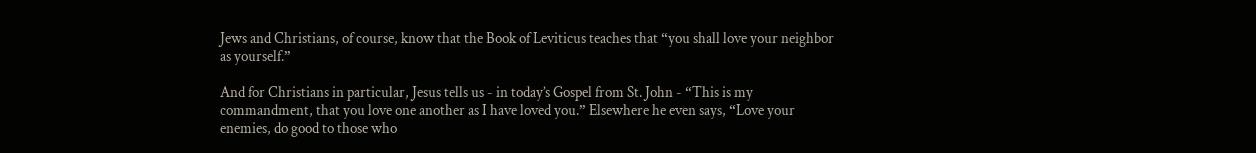Jews and Christians, of course, know that the Book of Leviticus teaches that “you shall love your neighbor as yourself.”

And for Christians in particular, Jesus tells us - in today’s Gospel from St. John - “This is my commandment, that you love one another as I have loved you.” Elsewhere he even says, “Love your enemies, do good to those who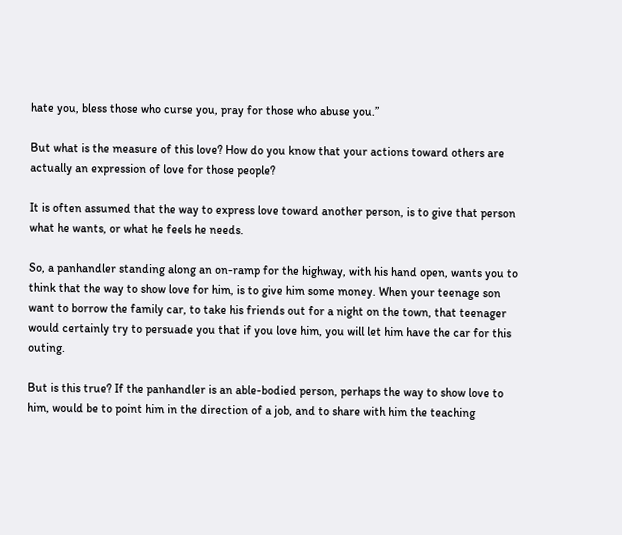hate you, bless those who curse you, pray for those who abuse you.”

But what is the measure of this love? How do you know that your actions toward others are actually an expression of love for those people?

It is often assumed that the way to express love toward another person, is to give that person what he wants, or what he feels he needs.

So, a panhandler standing along an on-ramp for the highway, with his hand open, wants you to think that the way to show love for him, is to give him some money. When your teenage son want to borrow the family car, to take his friends out for a night on the town, that teenager would certainly try to persuade you that if you love him, you will let him have the car for this outing.

But is this true? If the panhandler is an able-bodied person, perhaps the way to show love to him, would be to point him in the direction of a job, and to share with him the teaching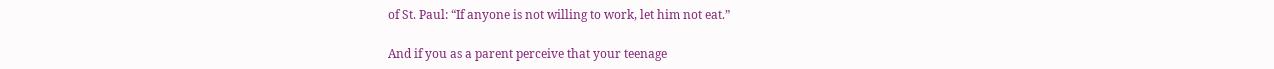of St. Paul: “If anyone is not willing to work, let him not eat.”

And if you as a parent perceive that your teenage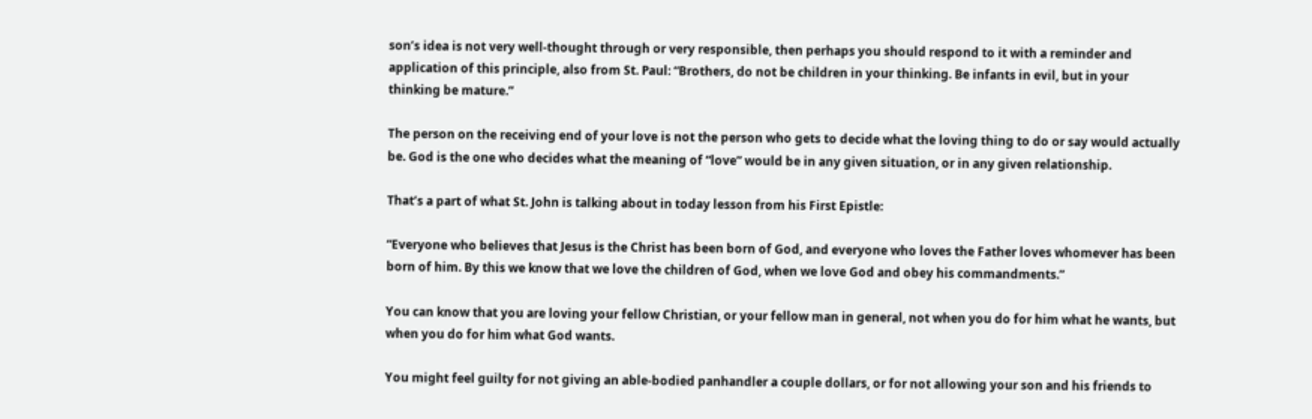son’s idea is not very well-thought through or very responsible, then perhaps you should respond to it with a reminder and application of this principle, also from St. Paul: “Brothers, do not be children in your thinking. Be infants in evil, but in your thinking be mature.”

The person on the receiving end of your love is not the person who gets to decide what the loving thing to do or say would actually be. God is the one who decides what the meaning of “love” would be in any given situation, or in any given relationship.

That’s a part of what St. John is talking about in today lesson from his First Epistle:

“Everyone who believes that Jesus is the Christ has been born of God, and everyone who loves the Father loves whomever has been born of him. By this we know that we love the children of God, when we love God and obey his commandments.”

You can know that you are loving your fellow Christian, or your fellow man in general, not when you do for him what he wants, but when you do for him what God wants.

You might feel guilty for not giving an able-bodied panhandler a couple dollars, or for not allowing your son and his friends to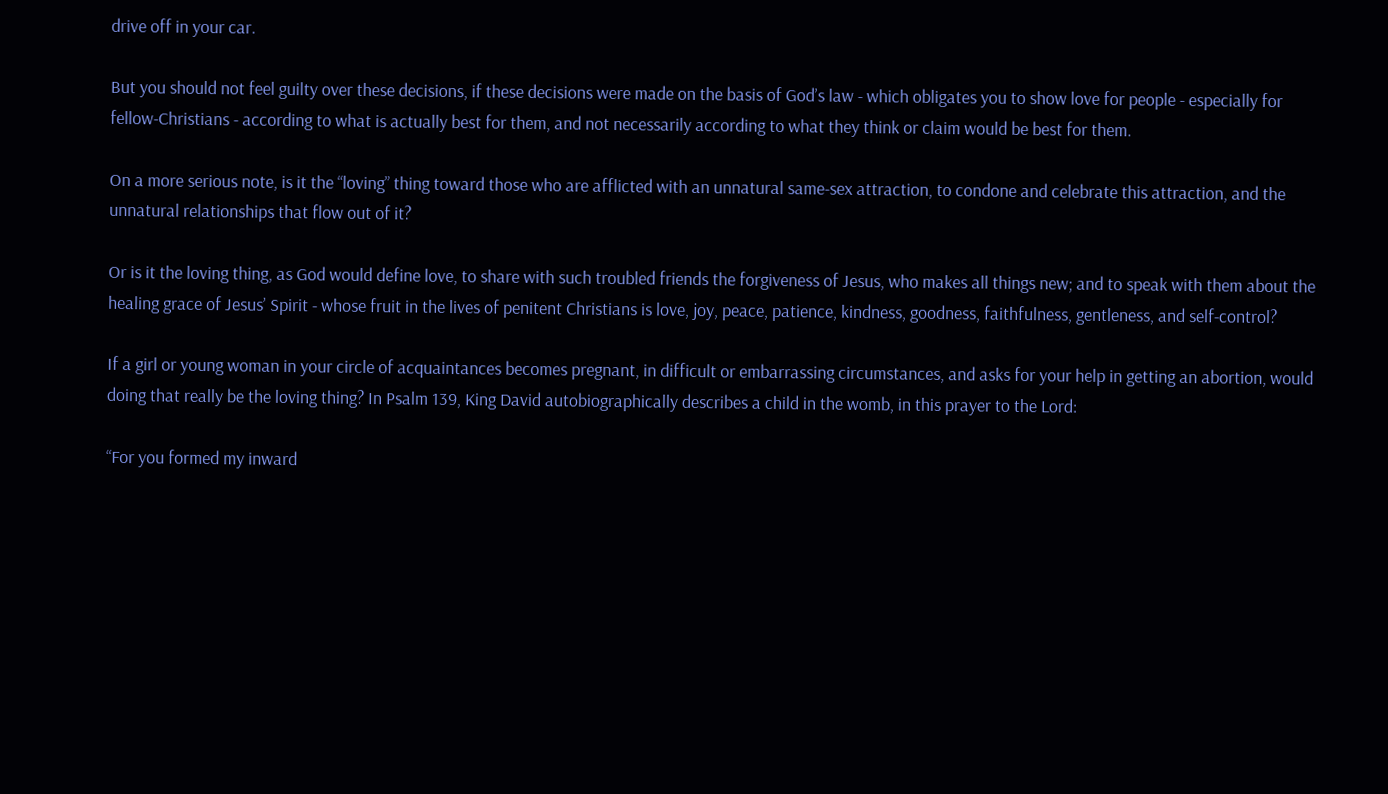drive off in your car.

But you should not feel guilty over these decisions, if these decisions were made on the basis of God’s law - which obligates you to show love for people - especially for fellow-Christians - according to what is actually best for them, and not necessarily according to what they think or claim would be best for them.

On a more serious note, is it the “loving” thing toward those who are afflicted with an unnatural same-sex attraction, to condone and celebrate this attraction, and the unnatural relationships that flow out of it?

Or is it the loving thing, as God would define love, to share with such troubled friends the forgiveness of Jesus, who makes all things new; and to speak with them about the healing grace of Jesus’ Spirit - whose fruit in the lives of penitent Christians is love, joy, peace, patience, kindness, goodness, faithfulness, gentleness, and self-control?

If a girl or young woman in your circle of acquaintances becomes pregnant, in difficult or embarrassing circumstances, and asks for your help in getting an abortion, would doing that really be the loving thing? In Psalm 139, King David autobiographically describes a child in the womb, in this prayer to the Lord:

“For you formed my inward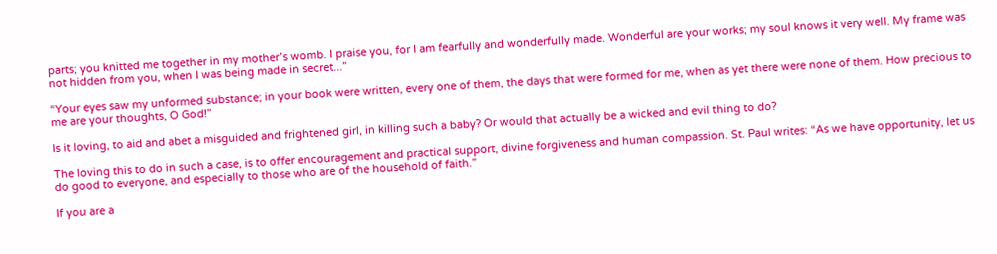parts; you knitted me together in my mother’s womb. I praise you, for I am fearfully and wonderfully made. Wonderful are your works; my soul knows it very well. My frame was not hidden from you, when I was being made in secret...”

“Your eyes saw my unformed substance; in your book were written, every one of them, the days that were formed for me, when as yet there were none of them. How precious to me are your thoughts, O God!”

Is it loving, to aid and abet a misguided and frightened girl, in killing such a baby? Or would that actually be a wicked and evil thing to do?

The loving this to do in such a case, is to offer encouragement and practical support, divine forgiveness and human compassion. St. Paul writes: “As we have opportunity, let us do good to everyone, and especially to those who are of the household of faith.”

If you are a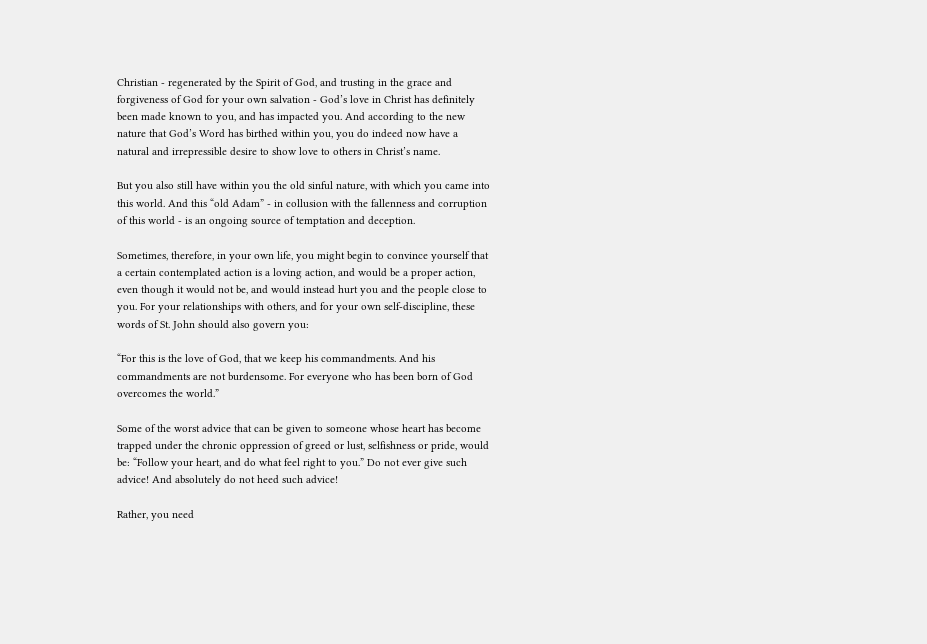Christian - regenerated by the Spirit of God, and trusting in the grace and forgiveness of God for your own salvation - God’s love in Christ has definitely been made known to you, and has impacted you. And according to the new nature that God’s Word has birthed within you, you do indeed now have a natural and irrepressible desire to show love to others in Christ’s name.

But you also still have within you the old sinful nature, with which you came into this world. And this “old Adam” - in collusion with the fallenness and corruption of this world - is an ongoing source of temptation and deception.

Sometimes, therefore, in your own life, you might begin to convince yourself that a certain contemplated action is a loving action, and would be a proper action, even though it would not be, and would instead hurt you and the people close to you. For your relationships with others, and for your own self-discipline, these words of St. John should also govern you:

“For this is the love of God, that we keep his commandments. And his commandments are not burdensome. For everyone who has been born of God overcomes the world.”

Some of the worst advice that can be given to someone whose heart has become trapped under the chronic oppression of greed or lust, selfishness or pride, would be: “Follow your heart, and do what feel right to you.” Do not ever give such advice! And absolutely do not heed such advice!

Rather, you need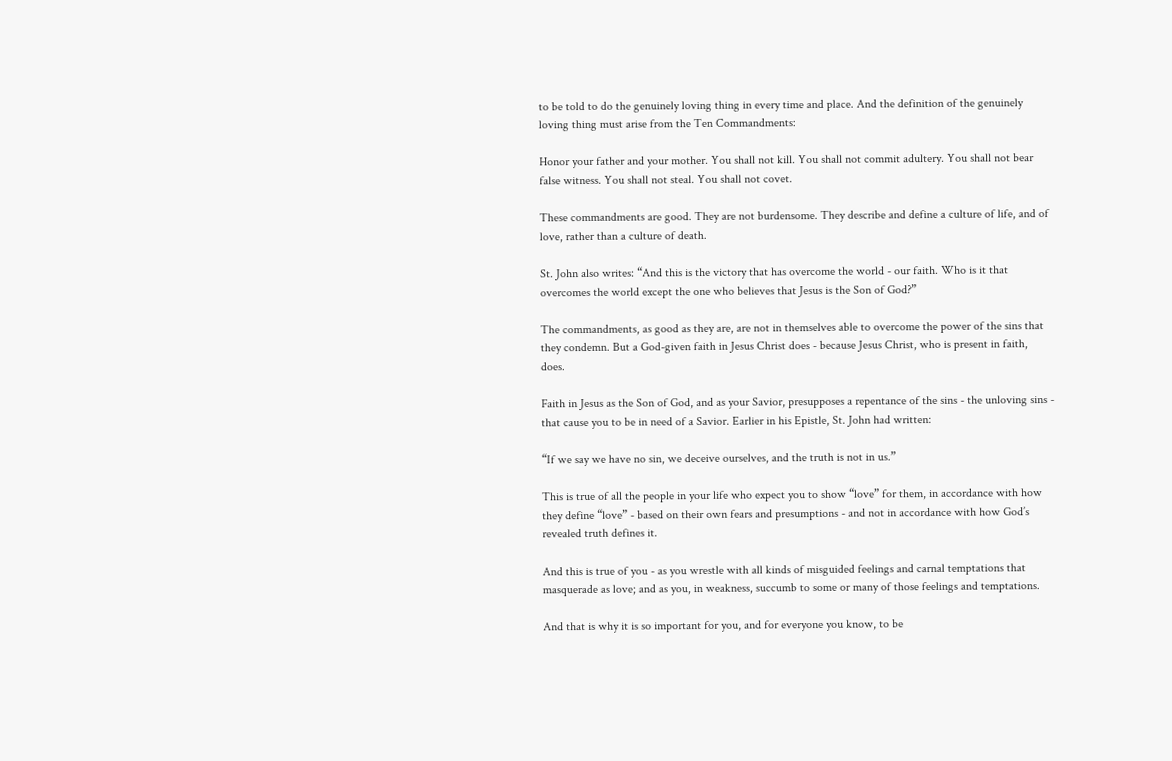to be told to do the genuinely loving thing in every time and place. And the definition of the genuinely loving thing must arise from the Ten Commandments:

Honor your father and your mother. You shall not kill. You shall not commit adultery. You shall not bear false witness. You shall not steal. You shall not covet.

These commandments are good. They are not burdensome. They describe and define a culture of life, and of love, rather than a culture of death.

St. John also writes: “And this is the victory that has overcome the world - our faith. Who is it that overcomes the world except the one who believes that Jesus is the Son of God?”

The commandments, as good as they are, are not in themselves able to overcome the power of the sins that they condemn. But a God-given faith in Jesus Christ does - because Jesus Christ, who is present in faith, does.

Faith in Jesus as the Son of God, and as your Savior, presupposes a repentance of the sins - the unloving sins - that cause you to be in need of a Savior. Earlier in his Epistle, St. John had written:

“If we say we have no sin, we deceive ourselves, and the truth is not in us.”

This is true of all the people in your life who expect you to show “love” for them, in accordance with how they define “love” - based on their own fears and presumptions - and not in accordance with how God’s revealed truth defines it.

And this is true of you - as you wrestle with all kinds of misguided feelings and carnal temptations that masquerade as love; and as you, in weakness, succumb to some or many of those feelings and temptations.

And that is why it is so important for you, and for everyone you know, to be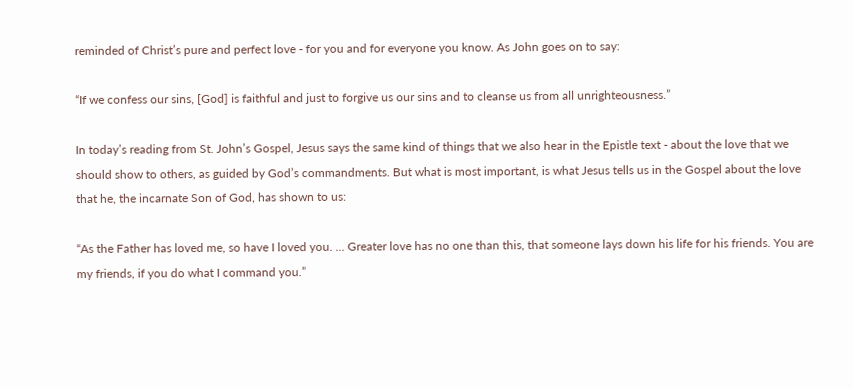reminded of Christ’s pure and perfect love - for you and for everyone you know. As John goes on to say:

“If we confess our sins, [God] is faithful and just to forgive us our sins and to cleanse us from all unrighteousness.”

In today’s reading from St. John’s Gospel, Jesus says the same kind of things that we also hear in the Epistle text - about the love that we should show to others, as guided by God’s commandments. But what is most important, is what Jesus tells us in the Gospel about the love that he, the incarnate Son of God, has shown to us:

“As the Father has loved me, so have I loved you. ... Greater love has no one than this, that someone lays down his life for his friends. You are my friends, if you do what I command you.”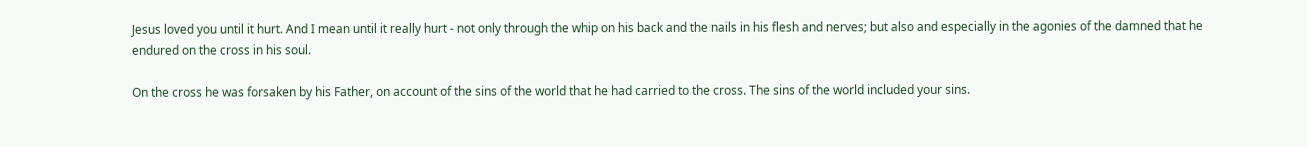Jesus loved you until it hurt. And I mean until it really hurt - not only through the whip on his back and the nails in his flesh and nerves; but also and especially in the agonies of the damned that he endured on the cross in his soul.

On the cross he was forsaken by his Father, on account of the sins of the world that he had carried to the cross. The sins of the world included your sins.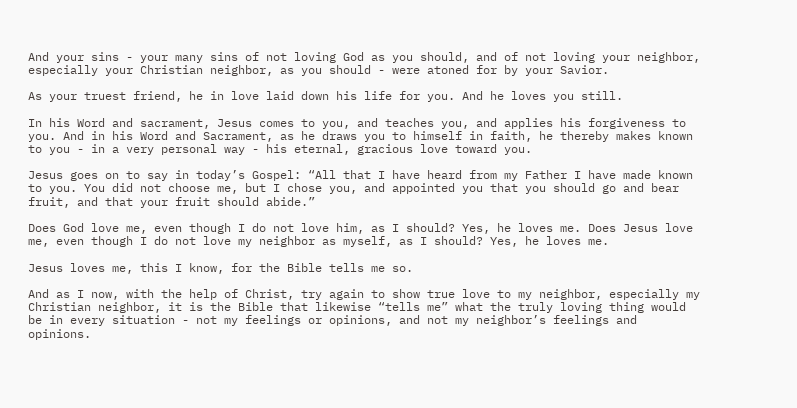And your sins - your many sins of not loving God as you should, and of not loving your neighbor, especially your Christian neighbor, as you should - were atoned for by your Savior.

As your truest friend, he in love laid down his life for you. And he loves you still.

In his Word and sacrament, Jesus comes to you, and teaches you, and applies his forgiveness to you. And in his Word and Sacrament, as he draws you to himself in faith, he thereby makes known to you - in a very personal way - his eternal, gracious love toward you.

Jesus goes on to say in today’s Gospel: “All that I have heard from my Father I have made known to you. You did not choose me, but I chose you, and appointed you that you should go and bear fruit, and that your fruit should abide.”

Does God love me, even though I do not love him, as I should? Yes, he loves me. Does Jesus love me, even though I do not love my neighbor as myself, as I should? Yes, he loves me.

Jesus loves me, this I know, for the Bible tells me so.

And as I now, with the help of Christ, try again to show true love to my neighbor, especially my Christian neighbor, it is the Bible that likewise “tells me” what the truly loving thing would be in every situation - not my feelings or opinions, and not my neighbor’s feelings and opinions.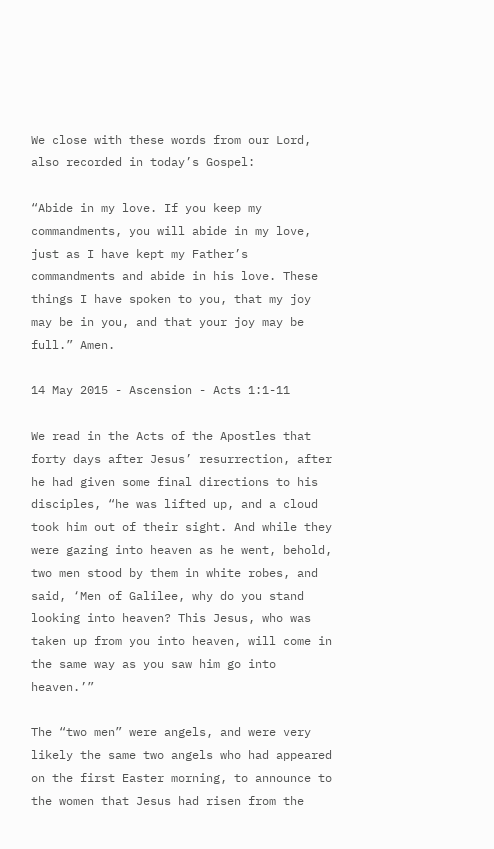We close with these words from our Lord, also recorded in today’s Gospel:

“Abide in my love. If you keep my commandments, you will abide in my love, just as I have kept my Father’s commandments and abide in his love. These things I have spoken to you, that my joy may be in you, and that your joy may be full.” Amen.

14 May 2015 - Ascension - Acts 1:1-11

We read in the Acts of the Apostles that forty days after Jesus’ resurrection, after he had given some final directions to his disciples, “he was lifted up, and a cloud took him out of their sight. And while they were gazing into heaven as he went, behold, two men stood by them in white robes, and said, ‘Men of Galilee, why do you stand looking into heaven? This Jesus, who was taken up from you into heaven, will come in the same way as you saw him go into heaven.’”

The “two men” were angels, and were very likely the same two angels who had appeared on the first Easter morning, to announce to the women that Jesus had risen from the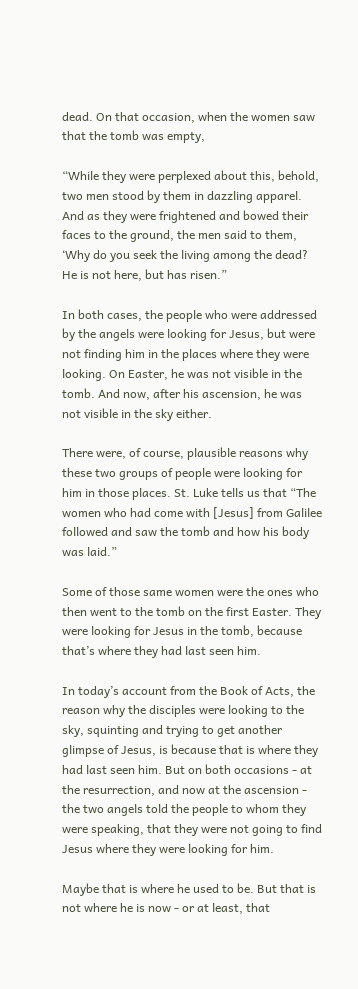dead. On that occasion, when the women saw that the tomb was empty,

“While they were perplexed about this, behold, two men stood by them in dazzling apparel. And as they were frightened and bowed their faces to the ground, the men said to them, ‘Why do you seek the living among the dead? He is not here, but has risen.”

In both cases, the people who were addressed by the angels were looking for Jesus, but were not finding him in the places where they were looking. On Easter, he was not visible in the tomb. And now, after his ascension, he was not visible in the sky either.

There were, of course, plausible reasons why these two groups of people were looking for him in those places. St. Luke tells us that “The women who had come with [Jesus] from Galilee followed and saw the tomb and how his body was laid.”

Some of those same women were the ones who then went to the tomb on the first Easter. They were looking for Jesus in the tomb, because that’s where they had last seen him.

In today’s account from the Book of Acts, the reason why the disciples were looking to the sky, squinting and trying to get another glimpse of Jesus, is because that is where they had last seen him. But on both occasions - at the resurrection, and now at the ascension - the two angels told the people to whom they were speaking, that they were not going to find Jesus where they were looking for him.

Maybe that is where he used to be. But that is not where he is now - or at least, that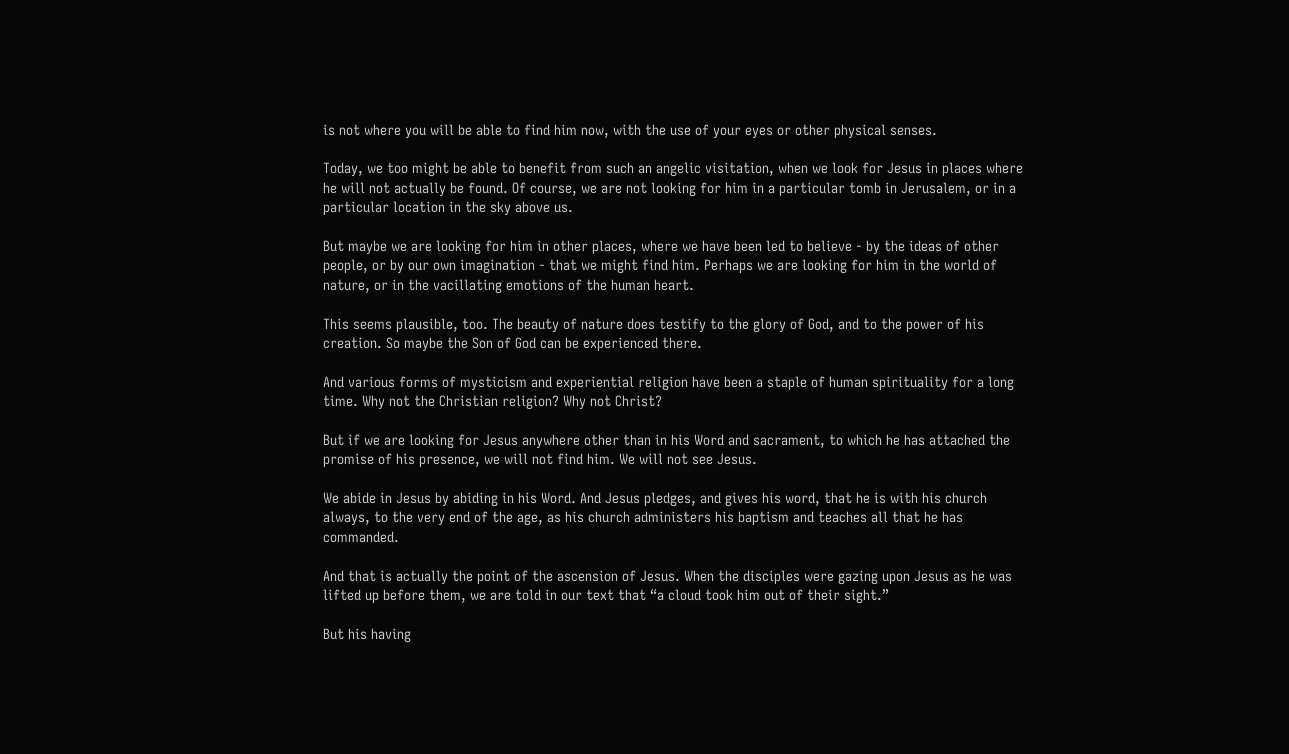is not where you will be able to find him now, with the use of your eyes or other physical senses.

Today, we too might be able to benefit from such an angelic visitation, when we look for Jesus in places where he will not actually be found. Of course, we are not looking for him in a particular tomb in Jerusalem, or in a particular location in the sky above us.

But maybe we are looking for him in other places, where we have been led to believe - by the ideas of other people, or by our own imagination - that we might find him. Perhaps we are looking for him in the world of nature, or in the vacillating emotions of the human heart.

This seems plausible, too. The beauty of nature does testify to the glory of God, and to the power of his creation. So maybe the Son of God can be experienced there.

And various forms of mysticism and experiential religion have been a staple of human spirituality for a long time. Why not the Christian religion? Why not Christ?

But if we are looking for Jesus anywhere other than in his Word and sacrament, to which he has attached the promise of his presence, we will not find him. We will not see Jesus.

We abide in Jesus by abiding in his Word. And Jesus pledges, and gives his word, that he is with his church always, to the very end of the age, as his church administers his baptism and teaches all that he has commanded.

And that is actually the point of the ascension of Jesus. When the disciples were gazing upon Jesus as he was lifted up before them, we are told in our text that “a cloud took him out of their sight.”

But his having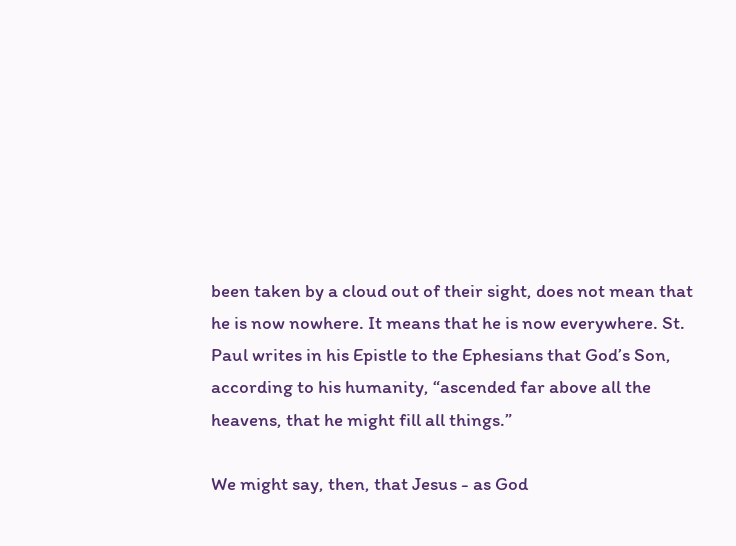been taken by a cloud out of their sight, does not mean that he is now nowhere. It means that he is now everywhere. St. Paul writes in his Epistle to the Ephesians that God’s Son, according to his humanity, “ascended far above all the heavens, that he might fill all things.”

We might say, then, that Jesus - as God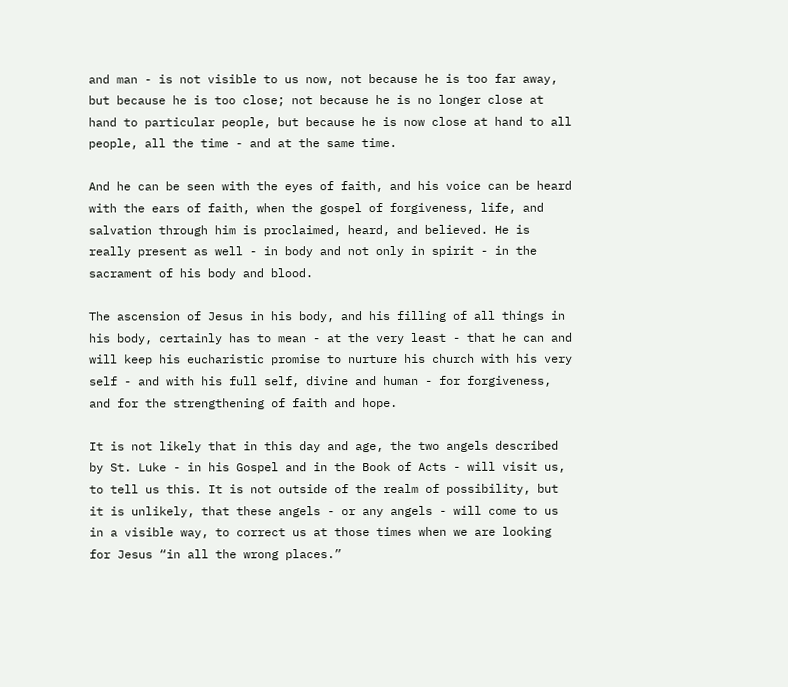and man - is not visible to us now, not because he is too far away, but because he is too close; not because he is no longer close at hand to particular people, but because he is now close at hand to all people, all the time - and at the same time.

And he can be seen with the eyes of faith, and his voice can be heard with the ears of faith, when the gospel of forgiveness, life, and salvation through him is proclaimed, heard, and believed. He is really present as well - in body and not only in spirit - in the sacrament of his body and blood.

The ascension of Jesus in his body, and his filling of all things in his body, certainly has to mean - at the very least - that he can and will keep his eucharistic promise to nurture his church with his very self - and with his full self, divine and human - for forgiveness, and for the strengthening of faith and hope.

It is not likely that in this day and age, the two angels described by St. Luke - in his Gospel and in the Book of Acts - will visit us, to tell us this. It is not outside of the realm of possibility, but it is unlikely, that these angels - or any angels - will come to us in a visible way, to correct us at those times when we are looking for Jesus “in all the wrong places.”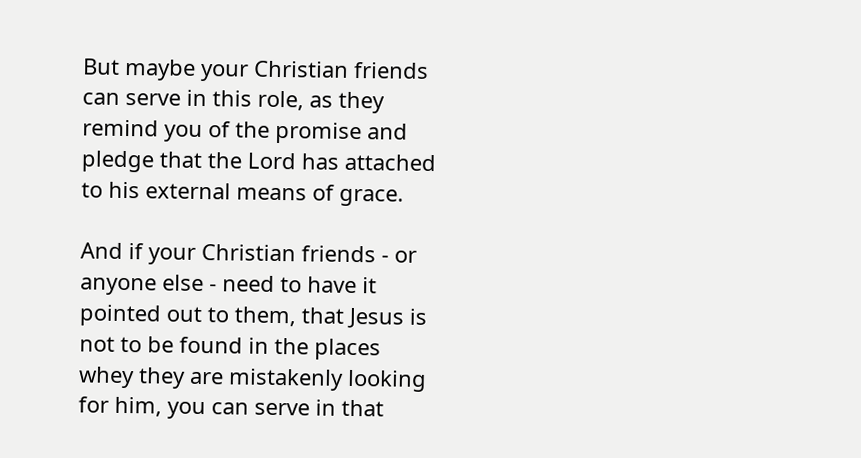But maybe your Christian friends can serve in this role, as they remind you of the promise and pledge that the Lord has attached to his external means of grace.

And if your Christian friends - or anyone else - need to have it pointed out to them, that Jesus is not to be found in the places whey they are mistakenly looking for him, you can serve in that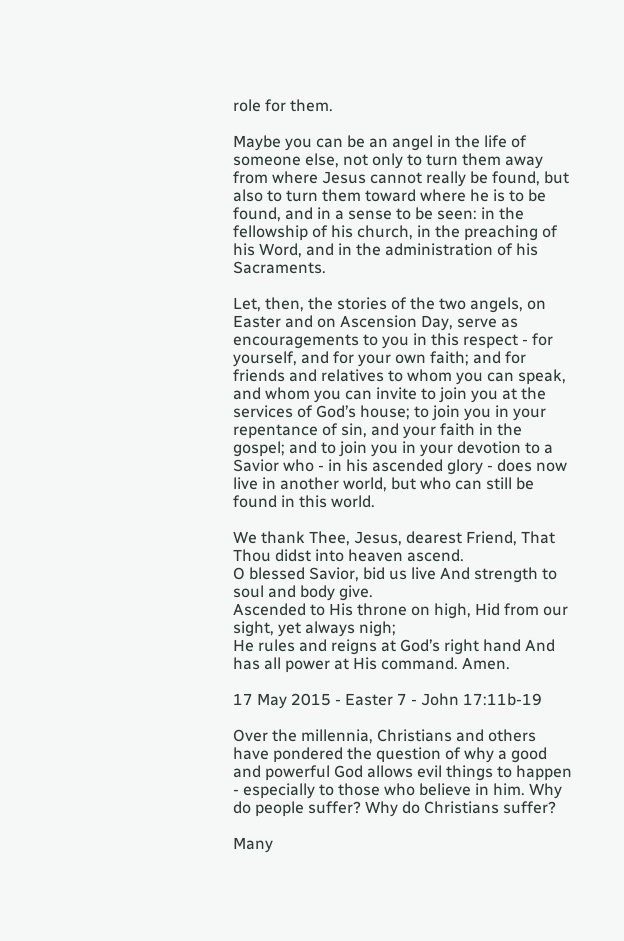role for them.

Maybe you can be an angel in the life of someone else, not only to turn them away from where Jesus cannot really be found, but also to turn them toward where he is to be found, and in a sense to be seen: in the fellowship of his church, in the preaching of his Word, and in the administration of his Sacraments.

Let, then, the stories of the two angels, on Easter and on Ascension Day, serve as encouragements to you in this respect - for yourself, and for your own faith; and for friends and relatives to whom you can speak, and whom you can invite to join you at the services of God’s house; to join you in your repentance of sin, and your faith in the gospel; and to join you in your devotion to a Savior who - in his ascended glory - does now live in another world, but who can still be found in this world.

We thank Thee, Jesus, dearest Friend, That Thou didst into heaven ascend.
O blessed Savior, bid us live And strength to soul and body give.
Ascended to His throne on high, Hid from our sight, yet always nigh;
He rules and reigns at God’s right hand And has all power at His command. Amen.

17 May 2015 - Easter 7 - John 17:11b-19

Over the millennia, Christians and others have pondered the question of why a good and powerful God allows evil things to happen - especially to those who believe in him. Why do people suffer? Why do Christians suffer?

Many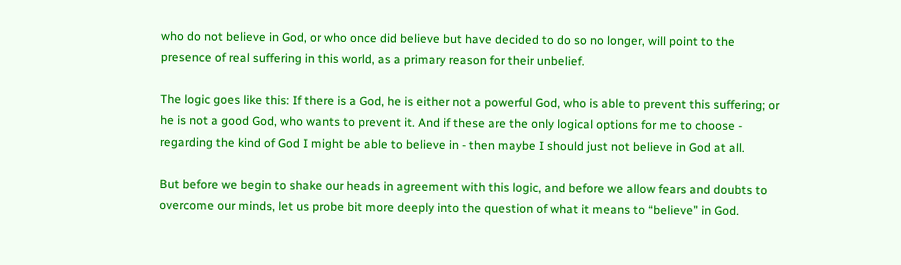who do not believe in God, or who once did believe but have decided to do so no longer, will point to the presence of real suffering in this world, as a primary reason for their unbelief.

The logic goes like this: If there is a God, he is either not a powerful God, who is able to prevent this suffering; or he is not a good God, who wants to prevent it. And if these are the only logical options for me to choose - regarding the kind of God I might be able to believe in - then maybe I should just not believe in God at all.

But before we begin to shake our heads in agreement with this logic, and before we allow fears and doubts to overcome our minds, let us probe bit more deeply into the question of what it means to “believe” in God.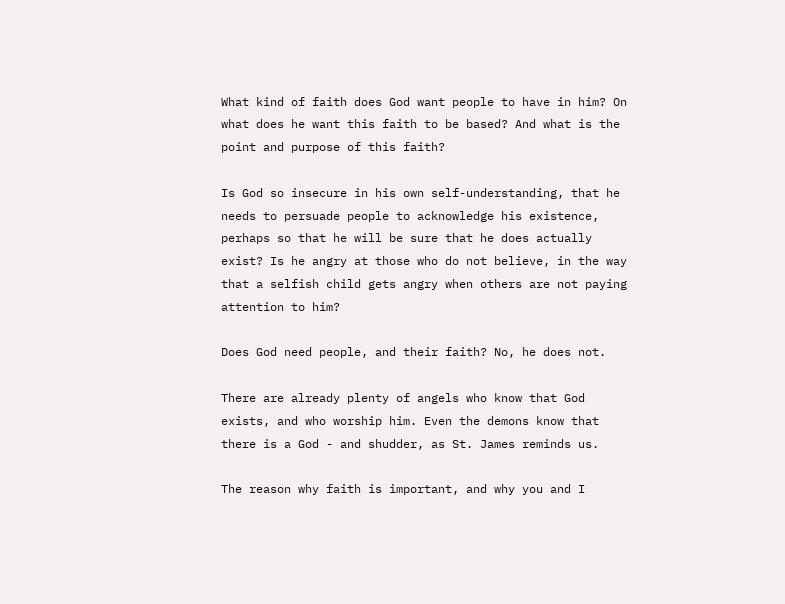What kind of faith does God want people to have in him? On what does he want this faith to be based? And what is the point and purpose of this faith?

Is God so insecure in his own self-understanding, that he needs to persuade people to acknowledge his existence, perhaps so that he will be sure that he does actually exist? Is he angry at those who do not believe, in the way that a selfish child gets angry when others are not paying attention to him?

Does God need people, and their faith? No, he does not.

There are already plenty of angels who know that God exists, and who worship him. Even the demons know that there is a God - and shudder, as St. James reminds us.

The reason why faith is important, and why you and I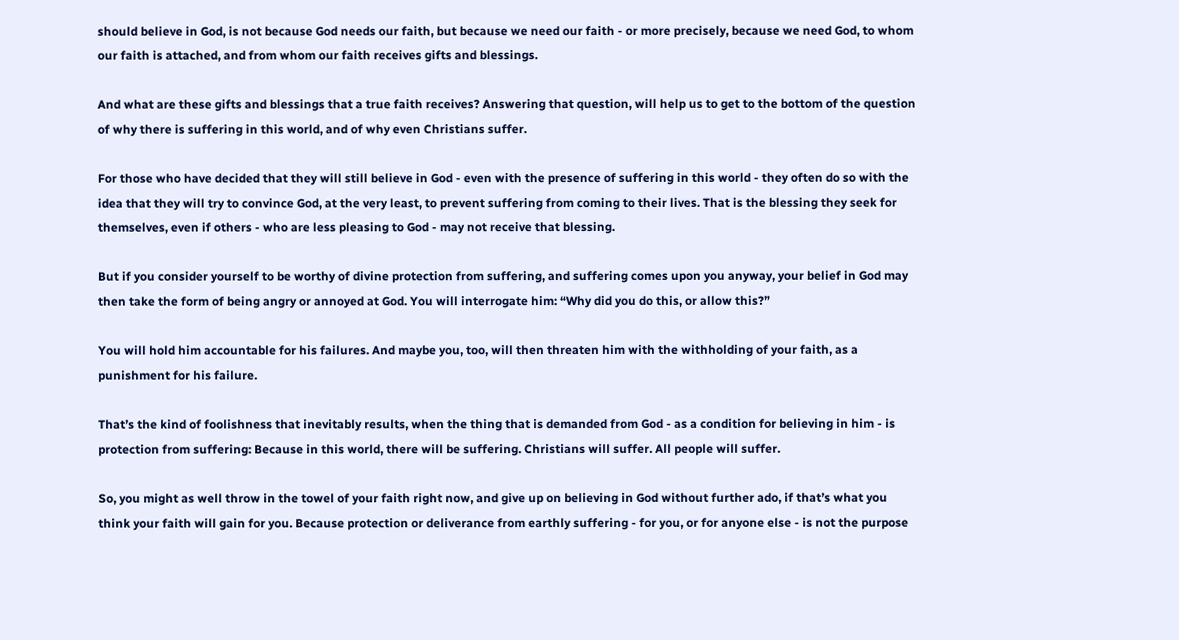should believe in God, is not because God needs our faith, but because we need our faith - or more precisely, because we need God, to whom our faith is attached, and from whom our faith receives gifts and blessings.

And what are these gifts and blessings that a true faith receives? Answering that question, will help us to get to the bottom of the question of why there is suffering in this world, and of why even Christians suffer.

For those who have decided that they will still believe in God - even with the presence of suffering in this world - they often do so with the idea that they will try to convince God, at the very least, to prevent suffering from coming to their lives. That is the blessing they seek for themselves, even if others - who are less pleasing to God - may not receive that blessing.

But if you consider yourself to be worthy of divine protection from suffering, and suffering comes upon you anyway, your belief in God may then take the form of being angry or annoyed at God. You will interrogate him: “Why did you do this, or allow this?”

You will hold him accountable for his failures. And maybe you, too, will then threaten him with the withholding of your faith, as a punishment for his failure.

That’s the kind of foolishness that inevitably results, when the thing that is demanded from God - as a condition for believing in him - is protection from suffering: Because in this world, there will be suffering. Christians will suffer. All people will suffer.

So, you might as well throw in the towel of your faith right now, and give up on believing in God without further ado, if that’s what you think your faith will gain for you. Because protection or deliverance from earthly suffering - for you, or for anyone else - is not the purpose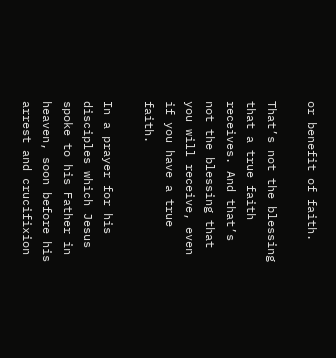or benefit of faith.

That’s not the blessing that a true faith receives. And that’s not the blessing that you will receive, even if you have a true faith.

In a prayer for his disciples which Jesus spoke to his Father in heaven, soon before his arrest and crucifixion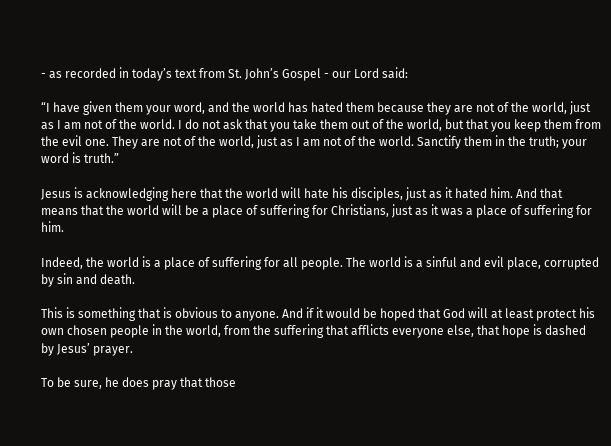- as recorded in today’s text from St. John’s Gospel - our Lord said:

“I have given them your word, and the world has hated them because they are not of the world, just as I am not of the world. I do not ask that you take them out of the world, but that you keep them from the evil one. They are not of the world, just as I am not of the world. Sanctify them in the truth; your word is truth.”

Jesus is acknowledging here that the world will hate his disciples, just as it hated him. And that means that the world will be a place of suffering for Christians, just as it was a place of suffering for him.

Indeed, the world is a place of suffering for all people. The world is a sinful and evil place, corrupted by sin and death.

This is something that is obvious to anyone. And if it would be hoped that God will at least protect his own chosen people in the world, from the suffering that afflicts everyone else, that hope is dashed by Jesus’ prayer.

To be sure, he does pray that those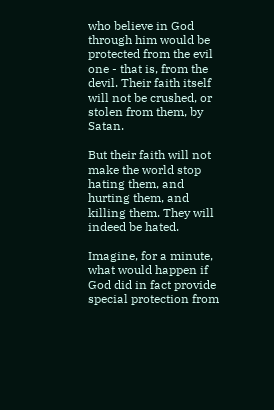who believe in God through him would be protected from the evil one - that is, from the devil. Their faith itself will not be crushed, or stolen from them, by Satan.

But their faith will not make the world stop hating them, and hurting them, and killing them. They will indeed be hated.

Imagine, for a minute, what would happen if God did in fact provide special protection from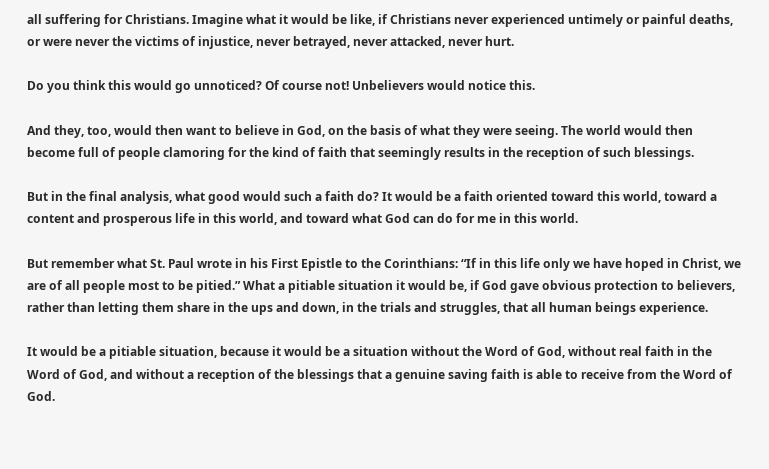all suffering for Christians. Imagine what it would be like, if Christians never experienced untimely or painful deaths, or were never the victims of injustice, never betrayed, never attacked, never hurt.

Do you think this would go unnoticed? Of course not! Unbelievers would notice this.

And they, too, would then want to believe in God, on the basis of what they were seeing. The world would then become full of people clamoring for the kind of faith that seemingly results in the reception of such blessings.

But in the final analysis, what good would such a faith do? It would be a faith oriented toward this world, toward a content and prosperous life in this world, and toward what God can do for me in this world.

But remember what St. Paul wrote in his First Epistle to the Corinthians: “If in this life only we have hoped in Christ, we are of all people most to be pitied.” What a pitiable situation it would be, if God gave obvious protection to believers, rather than letting them share in the ups and down, in the trials and struggles, that all human beings experience.

It would be a pitiable situation, because it would be a situation without the Word of God, without real faith in the Word of God, and without a reception of the blessings that a genuine saving faith is able to receive from the Word of God.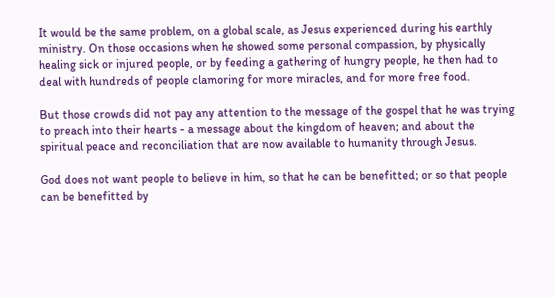It would be the same problem, on a global scale, as Jesus experienced during his earthly ministry. On those occasions when he showed some personal compassion, by physically healing sick or injured people, or by feeding a gathering of hungry people, he then had to deal with hundreds of people clamoring for more miracles, and for more free food.

But those crowds did not pay any attention to the message of the gospel that he was trying to preach into their hearts - a message about the kingdom of heaven; and about the spiritual peace and reconciliation that are now available to humanity through Jesus.

God does not want people to believe in him, so that he can be benefitted; or so that people can be benefitted by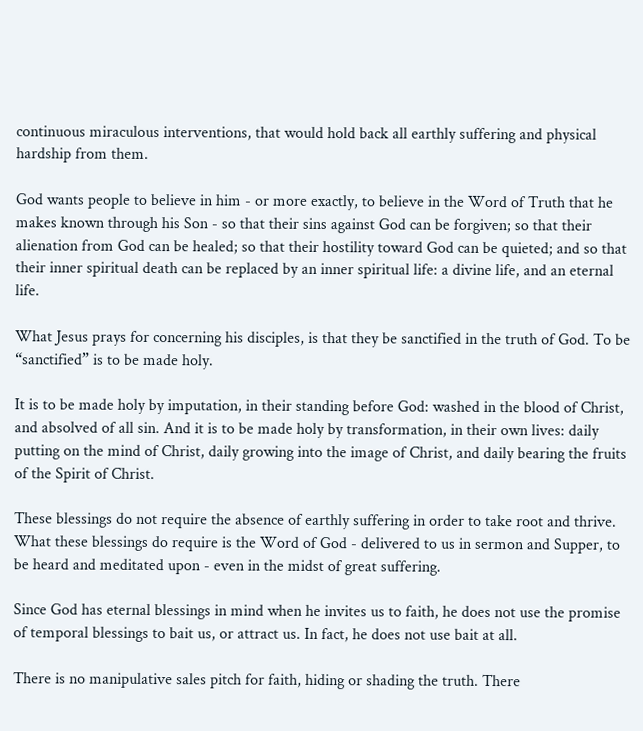continuous miraculous interventions, that would hold back all earthly suffering and physical hardship from them.

God wants people to believe in him - or more exactly, to believe in the Word of Truth that he makes known through his Son - so that their sins against God can be forgiven; so that their alienation from God can be healed; so that their hostility toward God can be quieted; and so that their inner spiritual death can be replaced by an inner spiritual life: a divine life, and an eternal life.

What Jesus prays for concerning his disciples, is that they be sanctified in the truth of God. To be “sanctified” is to be made holy.

It is to be made holy by imputation, in their standing before God: washed in the blood of Christ, and absolved of all sin. And it is to be made holy by transformation, in their own lives: daily putting on the mind of Christ, daily growing into the image of Christ, and daily bearing the fruits of the Spirit of Christ.

These blessings do not require the absence of earthly suffering in order to take root and thrive. What these blessings do require is the Word of God - delivered to us in sermon and Supper, to be heard and meditated upon - even in the midst of great suffering.

Since God has eternal blessings in mind when he invites us to faith, he does not use the promise of temporal blessings to bait us, or attract us. In fact, he does not use bait at all.

There is no manipulative sales pitch for faith, hiding or shading the truth. There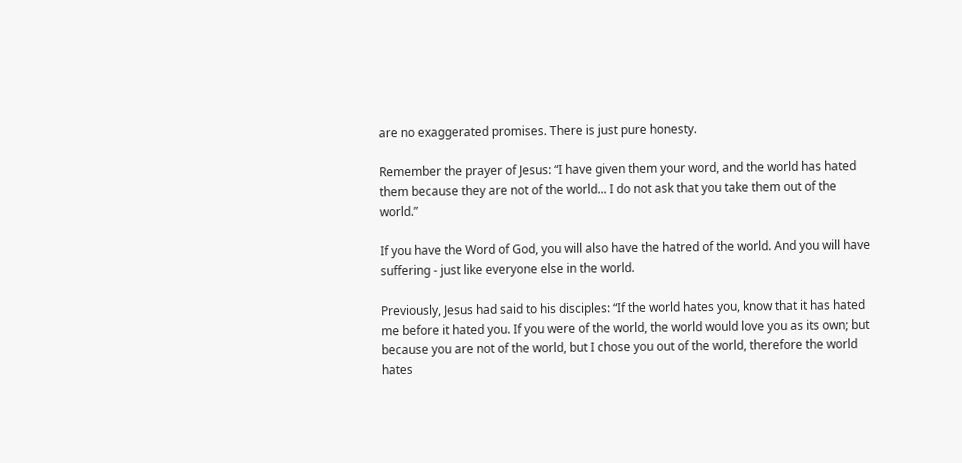are no exaggerated promises. There is just pure honesty.

Remember the prayer of Jesus: “I have given them your word, and the world has hated them because they are not of the world... I do not ask that you take them out of the world.”

If you have the Word of God, you will also have the hatred of the world. And you will have suffering - just like everyone else in the world.

Previously, Jesus had said to his disciples: “If the world hates you, know that it has hated me before it hated you. If you were of the world, the world would love you as its own; but because you are not of the world, but I chose you out of the world, therefore the world hates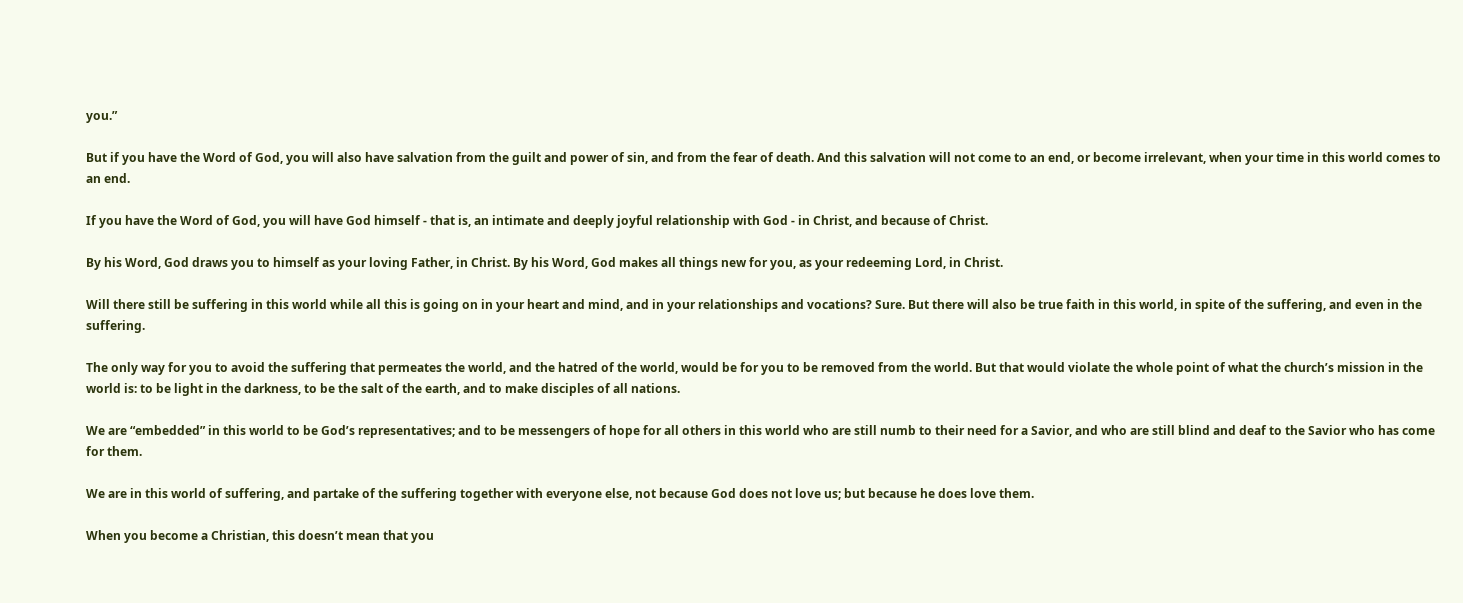you.”

But if you have the Word of God, you will also have salvation from the guilt and power of sin, and from the fear of death. And this salvation will not come to an end, or become irrelevant, when your time in this world comes to an end.

If you have the Word of God, you will have God himself - that is, an intimate and deeply joyful relationship with God - in Christ, and because of Christ.

By his Word, God draws you to himself as your loving Father, in Christ. By his Word, God makes all things new for you, as your redeeming Lord, in Christ.

Will there still be suffering in this world while all this is going on in your heart and mind, and in your relationships and vocations? Sure. But there will also be true faith in this world, in spite of the suffering, and even in the suffering.

The only way for you to avoid the suffering that permeates the world, and the hatred of the world, would be for you to be removed from the world. But that would violate the whole point of what the church’s mission in the world is: to be light in the darkness, to be the salt of the earth, and to make disciples of all nations.

We are “embedded” in this world to be God’s representatives; and to be messengers of hope for all others in this world who are still numb to their need for a Savior, and who are still blind and deaf to the Savior who has come for them.

We are in this world of suffering, and partake of the suffering together with everyone else, not because God does not love us; but because he does love them.

When you become a Christian, this doesn’t mean that you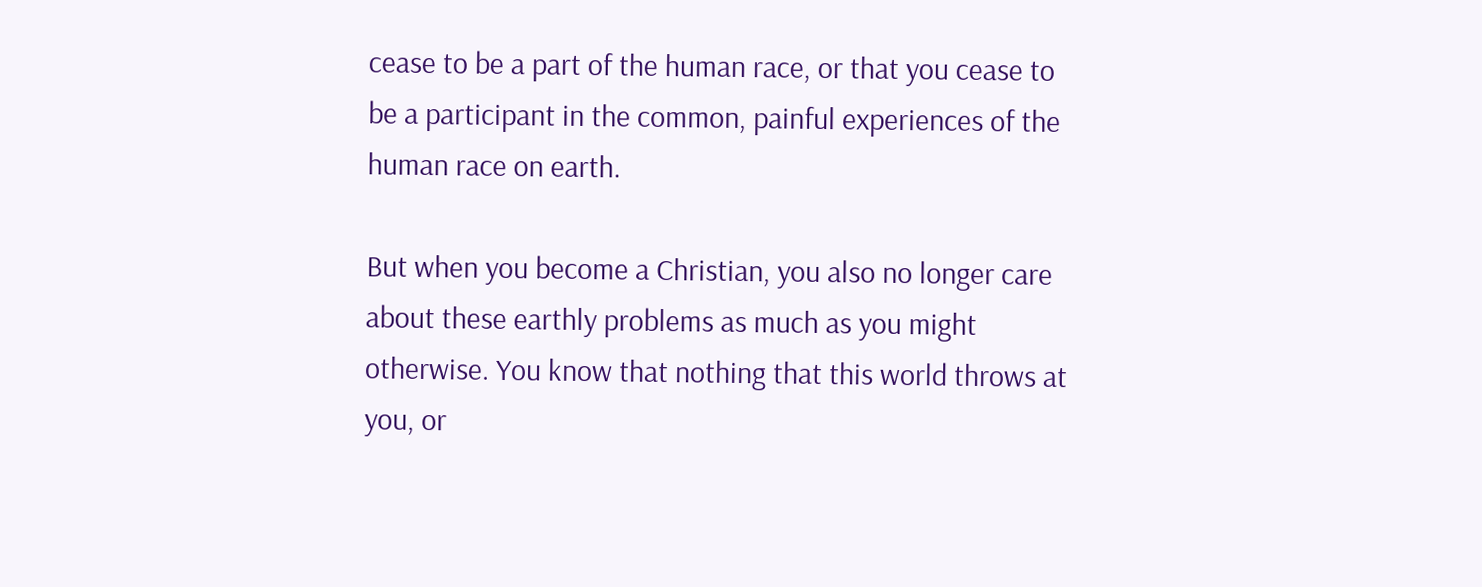cease to be a part of the human race, or that you cease to be a participant in the common, painful experiences of the human race on earth.

But when you become a Christian, you also no longer care about these earthly problems as much as you might otherwise. You know that nothing that this world throws at you, or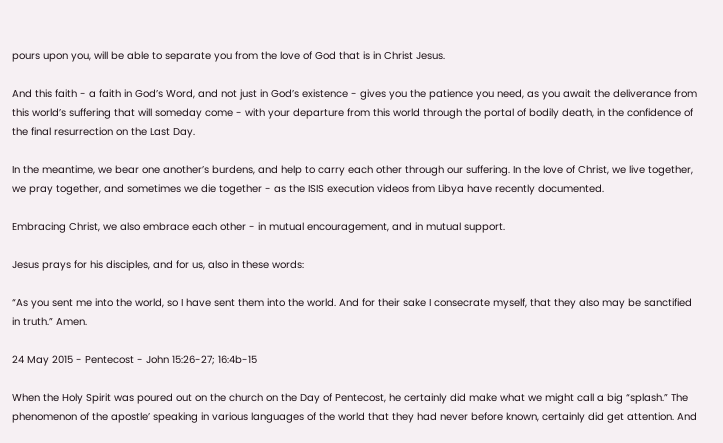pours upon you, will be able to separate you from the love of God that is in Christ Jesus.

And this faith - a faith in God’s Word, and not just in God’s existence - gives you the patience you need, as you await the deliverance from this world’s suffering that will someday come - with your departure from this world through the portal of bodily death, in the confidence of the final resurrection on the Last Day.

In the meantime, we bear one another’s burdens, and help to carry each other through our suffering. In the love of Christ, we live together, we pray together, and sometimes we die together - as the ISIS execution videos from Libya have recently documented.

Embracing Christ, we also embrace each other - in mutual encouragement, and in mutual support.

Jesus prays for his disciples, and for us, also in these words:

“As you sent me into the world, so I have sent them into the world. And for their sake I consecrate myself, that they also may be sanctified in truth.” Amen.

24 May 2015 - Pentecost - John 15:26-27; 16:4b-15

When the Holy Spirit was poured out on the church on the Day of Pentecost, he certainly did make what we might call a big “splash.” The phenomenon of the apostle’ speaking in various languages of the world that they had never before known, certainly did get attention. And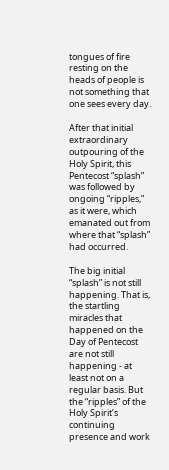tongues of fire resting on the heads of people is not something that one sees every day.

After that initial extraordinary outpouring of the Holy Spirit, this Pentecost “splash” was followed by ongoing “ripples,” as it were, which emanated out from where that “splash” had occurred.

The big initial “splash” is not still happening. That is, the startling miracles that happened on the Day of Pentecost are not still happening - at least not on a regular basis. But the “ripples” of the Holy Spirit’s continuing presence and work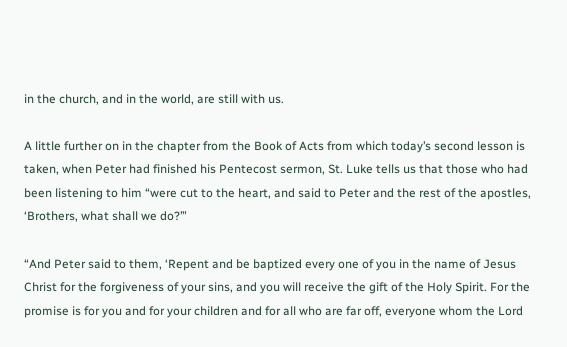in the church, and in the world, are still with us.

A little further on in the chapter from the Book of Acts from which today’s second lesson is taken, when Peter had finished his Pentecost sermon, St. Luke tells us that those who had been listening to him “were cut to the heart, and said to Peter and the rest of the apostles, ‘Brothers, what shall we do?’”

“And Peter said to them, ‘Repent and be baptized every one of you in the name of Jesus Christ for the forgiveness of your sins, and you will receive the gift of the Holy Spirit. For the promise is for you and for your children and for all who are far off, everyone whom the Lord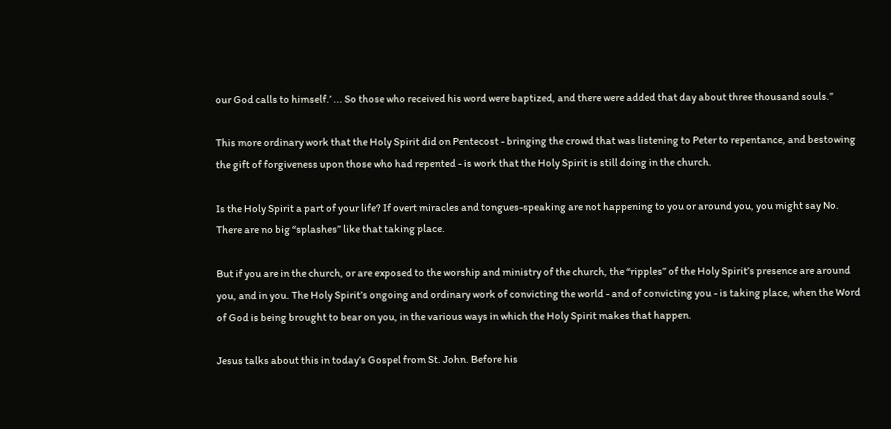our God calls to himself.’ ... So those who received his word were baptized, and there were added that day about three thousand souls.”

This more ordinary work that the Holy Spirit did on Pentecost - bringing the crowd that was listening to Peter to repentance, and bestowing the gift of forgiveness upon those who had repented - is work that the Holy Spirit is still doing in the church.

Is the Holy Spirit a part of your life? If overt miracles and tongues-speaking are not happening to you or around you, you might say No. There are no big “splashes” like that taking place.

But if you are in the church, or are exposed to the worship and ministry of the church, the “ripples” of the Holy Spirit’s presence are around you, and in you. The Holy Spirit’s ongoing and ordinary work of convicting the world - and of convicting you - is taking place, when the Word of God is being brought to bear on you, in the various ways in which the Holy Spirit makes that happen.

Jesus talks about this in today’s Gospel from St. John. Before his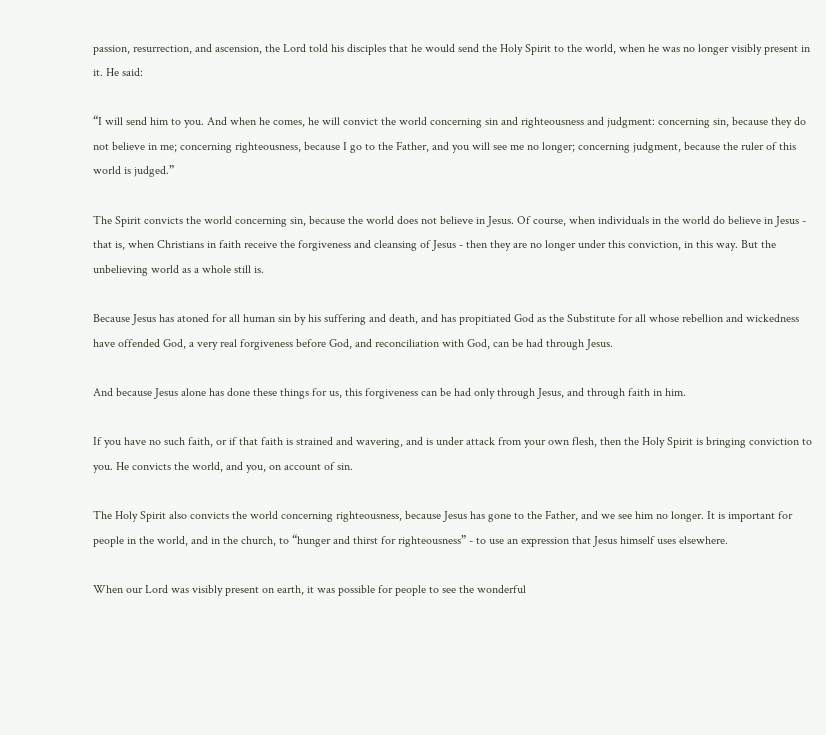passion, resurrection, and ascension, the Lord told his disciples that he would send the Holy Spirit to the world, when he was no longer visibly present in it. He said:

“I will send him to you. And when he comes, he will convict the world concerning sin and righteousness and judgment: concerning sin, because they do not believe in me; concerning righteousness, because I go to the Father, and you will see me no longer; concerning judgment, because the ruler of this world is judged.”

The Spirit convicts the world concerning sin, because the world does not believe in Jesus. Of course, when individuals in the world do believe in Jesus - that is, when Christians in faith receive the forgiveness and cleansing of Jesus - then they are no longer under this conviction, in this way. But the unbelieving world as a whole still is.

Because Jesus has atoned for all human sin by his suffering and death, and has propitiated God as the Substitute for all whose rebellion and wickedness have offended God, a very real forgiveness before God, and reconciliation with God, can be had through Jesus.

And because Jesus alone has done these things for us, this forgiveness can be had only through Jesus, and through faith in him.

If you have no such faith, or if that faith is strained and wavering, and is under attack from your own flesh, then the Holy Spirit is bringing conviction to you. He convicts the world, and you, on account of sin.

The Holy Spirit also convicts the world concerning righteousness, because Jesus has gone to the Father, and we see him no longer. It is important for people in the world, and in the church, to “hunger and thirst for righteousness” - to use an expression that Jesus himself uses elsewhere.

When our Lord was visibly present on earth, it was possible for people to see the wonderful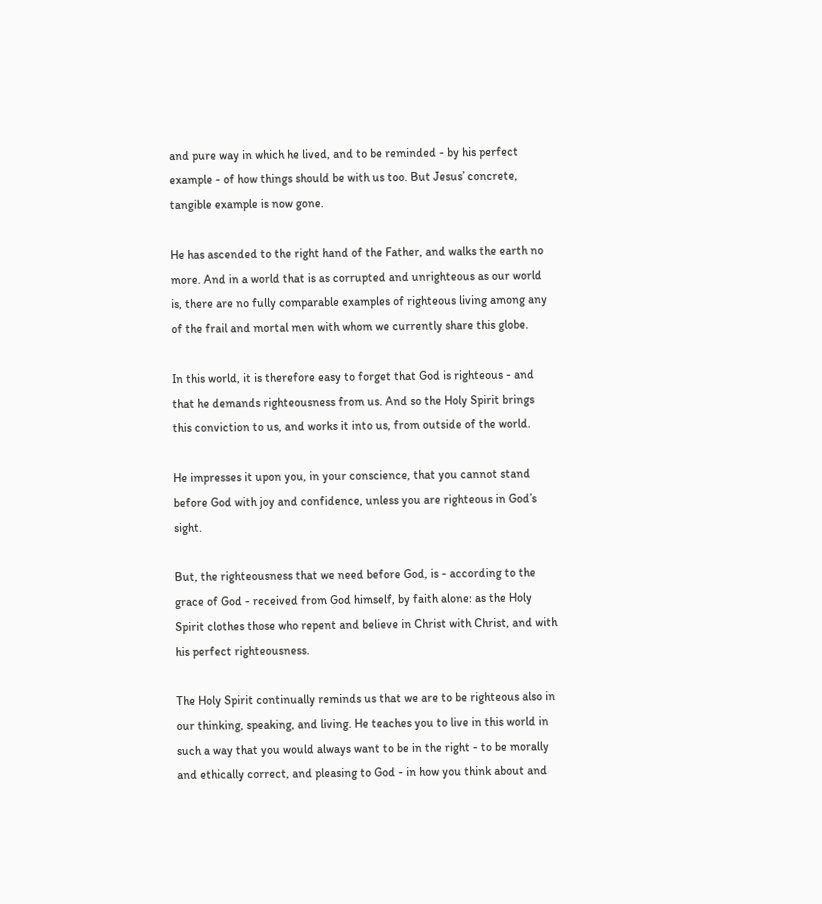and pure way in which he lived, and to be reminded - by his perfect example - of how things should be with us too. But Jesus’ concrete, tangible example is now gone.

He has ascended to the right hand of the Father, and walks the earth no more. And in a world that is as corrupted and unrighteous as our world is, there are no fully comparable examples of righteous living among any of the frail and mortal men with whom we currently share this globe.

In this world, it is therefore easy to forget that God is righteous - and that he demands righteousness from us. And so the Holy Spirit brings this conviction to us, and works it into us, from outside of the world.

He impresses it upon you, in your conscience, that you cannot stand before God with joy and confidence, unless you are righteous in God’s sight.

But, the righteousness that we need before God, is - according to the grace of God - received from God himself, by faith alone: as the Holy Spirit clothes those who repent and believe in Christ with Christ, and with his perfect righteousness.

The Holy Spirit continually reminds us that we are to be righteous also in our thinking, speaking, and living. He teaches you to live in this world in such a way that you would always want to be in the right - to be morally and ethically correct, and pleasing to God - in how you think about and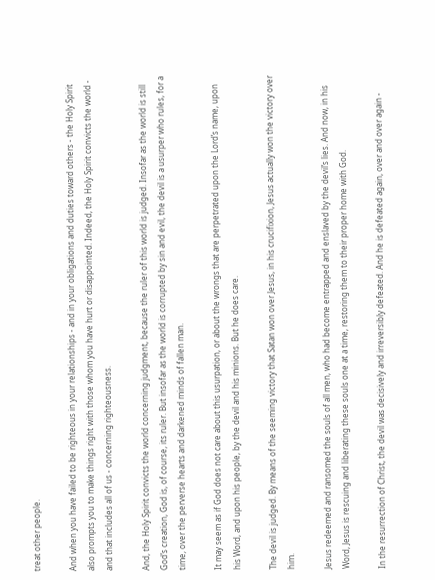treat other people.

And when you have failed to be righteous in your relationships - and in your obligations and duties toward others - the Holy Spirit also prompts you to make things right with those whom you have hurt or disappointed. Indeed, the Holy Spirit convicts the world - and that includes all of us - concerning righteousness.

And, the Holy Spirit convicts the world concerning judgment, because the ruler of this world is judged. Insofar as the world is still God’s creation, God is, of course, its ruler. But insofar as the world is corrupted by sin and evil, the devil is a usurper who rules, for a time, over the perverse hearts and darkened minds of fallen man.

It may seem as if God does not care about this usurpation, or about the wrongs that are perpetrated upon the Lord’s name, upon his Word, and upon his people, by the devil and his minions. But he does care.

The devil is judged. By means of the seeming victory that Satan won over Jesus, in his crucifixion, Jesus actually won the victory over him.

Jesus redeemed and ransomed the souls of all men, who had become entrapped and enslaved by the devil’s lies. And now, in his Word, Jesus is rescuing and liberating these souls one at a time, restoring them to their proper home with God.

In the resurrection of Christ, the devil was decisively and irreversibly defeated. And he is defeated again, over and over again -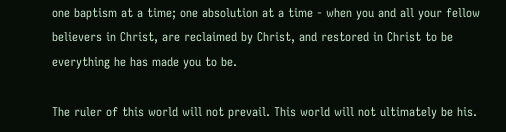one baptism at a time; one absolution at a time - when you and all your fellow believers in Christ, are reclaimed by Christ, and restored in Christ to be everything he has made you to be.

The ruler of this world will not prevail. This world will not ultimately be his.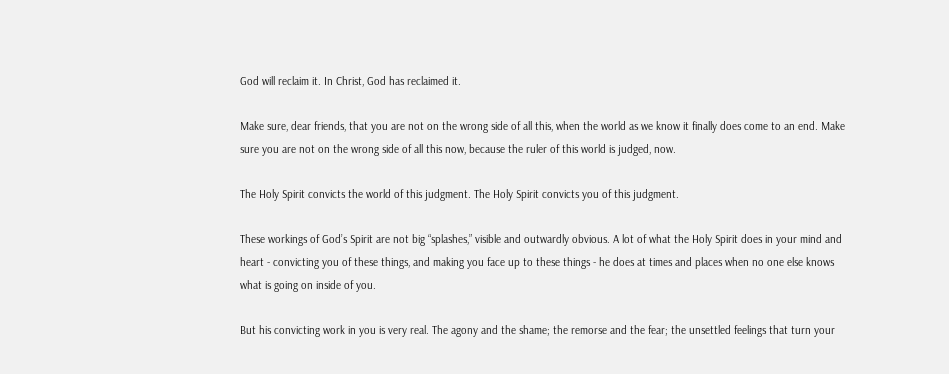God will reclaim it. In Christ, God has reclaimed it.

Make sure, dear friends, that you are not on the wrong side of all this, when the world as we know it finally does come to an end. Make sure you are not on the wrong side of all this now, because the ruler of this world is judged, now.

The Holy Spirit convicts the world of this judgment. The Holy Spirit convicts you of this judgment.

These workings of God’s Spirit are not big “splashes,” visible and outwardly obvious. A lot of what the Holy Spirit does in your mind and heart - convicting you of these things, and making you face up to these things - he does at times and places when no one else knows what is going on inside of you.

But his convicting work in you is very real. The agony and the shame; the remorse and the fear; the unsettled feelings that turn your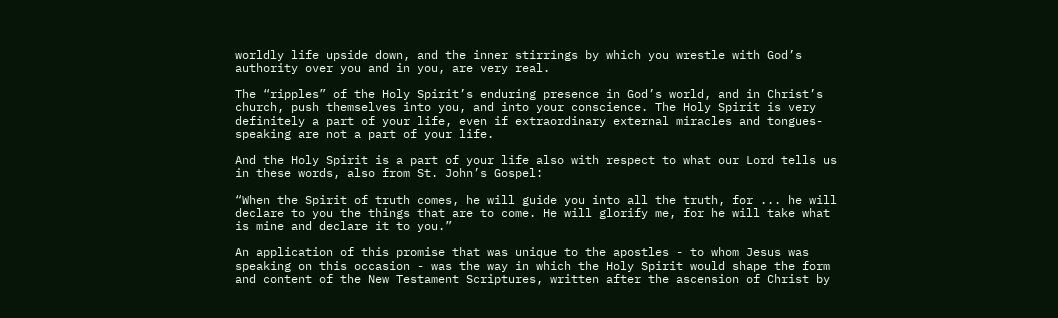worldly life upside down, and the inner stirrings by which you wrestle with God’s authority over you and in you, are very real.

The “ripples” of the Holy Spirit’s enduring presence in God’s world, and in Christ’s church, push themselves into you, and into your conscience. The Holy Spirit is very definitely a part of your life, even if extraordinary external miracles and tongues-speaking are not a part of your life.

And the Holy Spirit is a part of your life also with respect to what our Lord tells us in these words, also from St. John’s Gospel:

“When the Spirit of truth comes, he will guide you into all the truth, for ... he will declare to you the things that are to come. He will glorify me, for he will take what is mine and declare it to you.”

An application of this promise that was unique to the apostles - to whom Jesus was speaking on this occasion - was the way in which the Holy Spirit would shape the form and content of the New Testament Scriptures, written after the ascension of Christ by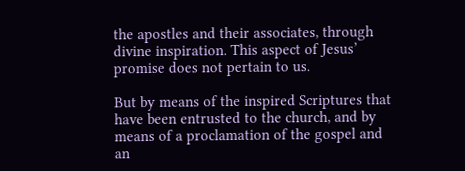the apostles and their associates, through divine inspiration. This aspect of Jesus’ promise does not pertain to us.

But by means of the inspired Scriptures that have been entrusted to the church, and by means of a proclamation of the gospel and an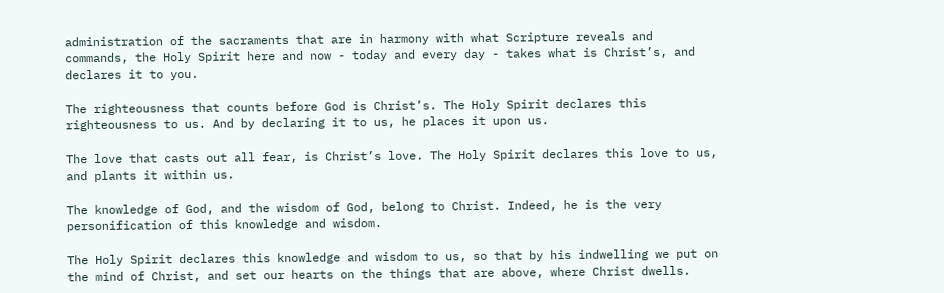administration of the sacraments that are in harmony with what Scripture reveals and commands, the Holy Spirit here and now - today and every day - takes what is Christ’s, and declares it to you.

The righteousness that counts before God is Christ’s. The Holy Spirit declares this righteousness to us. And by declaring it to us, he places it upon us.

The love that casts out all fear, is Christ’s love. The Holy Spirit declares this love to us, and plants it within us.

The knowledge of God, and the wisdom of God, belong to Christ. Indeed, he is the very personification of this knowledge and wisdom.

The Holy Spirit declares this knowledge and wisdom to us, so that by his indwelling we put on the mind of Christ, and set our hearts on the things that are above, where Christ dwells.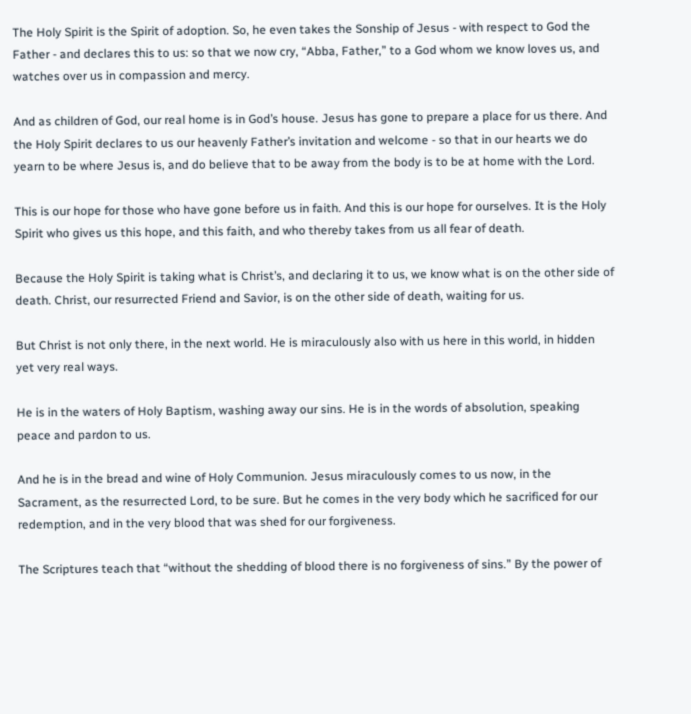The Holy Spirit is the Spirit of adoption. So, he even takes the Sonship of Jesus - with respect to God the Father - and declares this to us: so that we now cry, “Abba, Father,” to a God whom we know loves us, and watches over us in compassion and mercy.

And as children of God, our real home is in God’s house. Jesus has gone to prepare a place for us there. And the Holy Spirit declares to us our heavenly Father’s invitation and welcome - so that in our hearts we do yearn to be where Jesus is, and do believe that to be away from the body is to be at home with the Lord.

This is our hope for those who have gone before us in faith. And this is our hope for ourselves. It is the Holy Spirit who gives us this hope, and this faith, and who thereby takes from us all fear of death.

Because the Holy Spirit is taking what is Christ’s, and declaring it to us, we know what is on the other side of death. Christ, our resurrected Friend and Savior, is on the other side of death, waiting for us.

But Christ is not only there, in the next world. He is miraculously also with us here in this world, in hidden yet very real ways.

He is in the waters of Holy Baptism, washing away our sins. He is in the words of absolution, speaking peace and pardon to us.

And he is in the bread and wine of Holy Communion. Jesus miraculously comes to us now, in the Sacrament, as the resurrected Lord, to be sure. But he comes in the very body which he sacrificed for our redemption, and in the very blood that was shed for our forgiveness.

The Scriptures teach that “without the shedding of blood there is no forgiveness of sins.” By the power of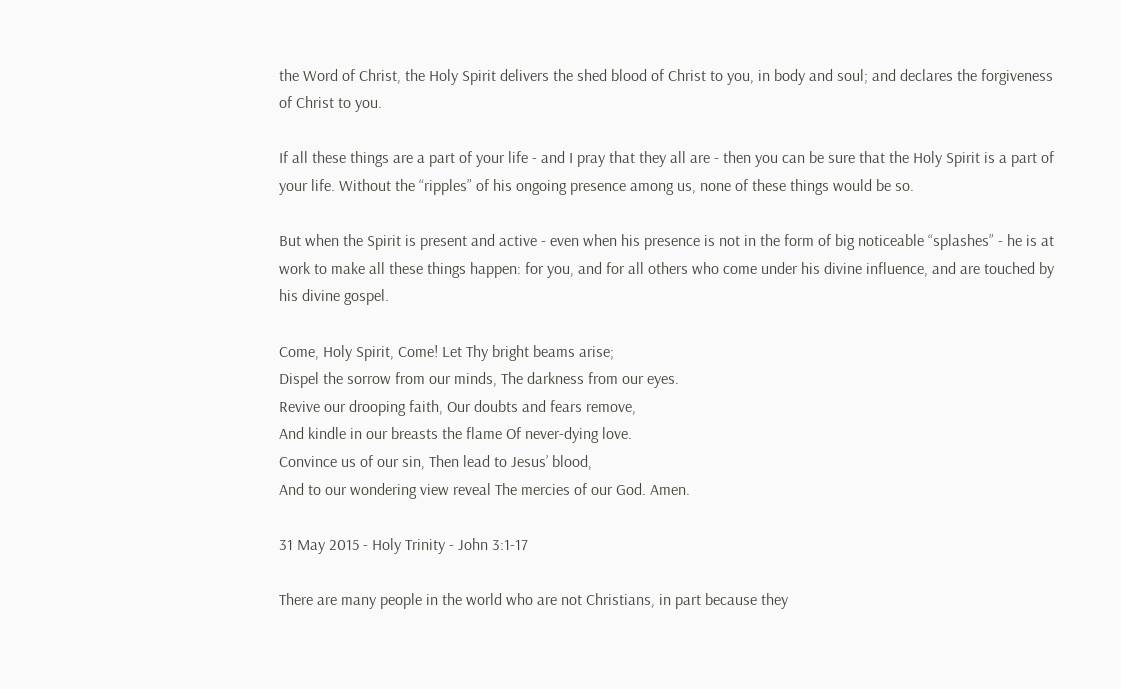the Word of Christ, the Holy Spirit delivers the shed blood of Christ to you, in body and soul; and declares the forgiveness of Christ to you.

If all these things are a part of your life - and I pray that they all are - then you can be sure that the Holy Spirit is a part of your life. Without the “ripples” of his ongoing presence among us, none of these things would be so.

But when the Spirit is present and active - even when his presence is not in the form of big noticeable “splashes” - he is at work to make all these things happen: for you, and for all others who come under his divine influence, and are touched by his divine gospel.

Come, Holy Spirit, Come! Let Thy bright beams arise;
Dispel the sorrow from our minds, The darkness from our eyes.
Revive our drooping faith, Our doubts and fears remove,
And kindle in our breasts the flame Of never-dying love.
Convince us of our sin, Then lead to Jesus’ blood,
And to our wondering view reveal The mercies of our God. Amen.

31 May 2015 - Holy Trinity - John 3:1-17

There are many people in the world who are not Christians, in part because they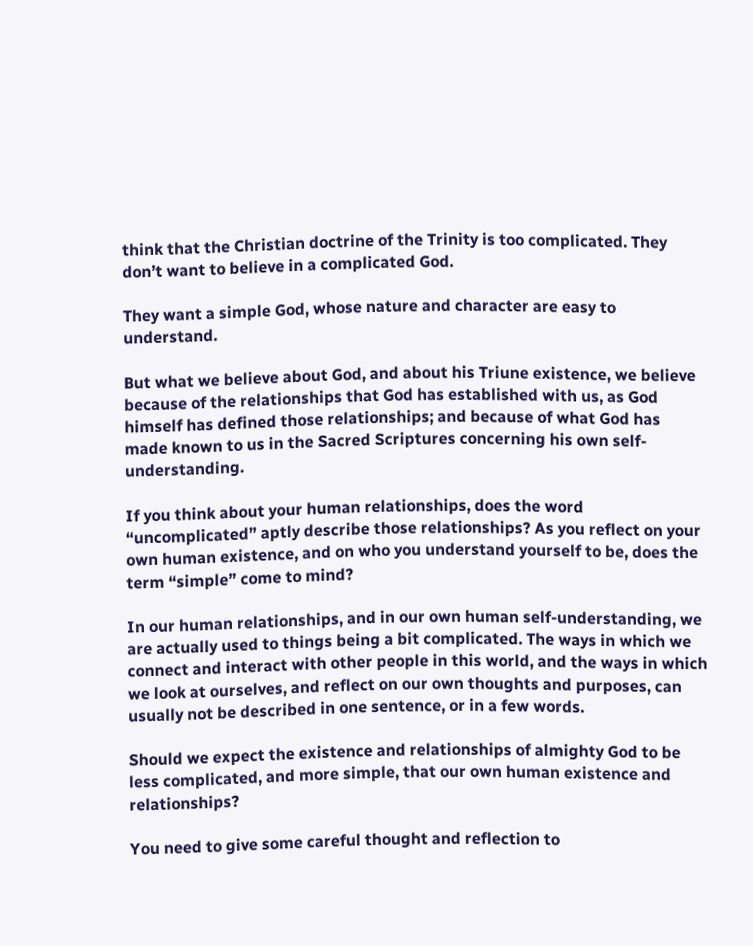think that the Christian doctrine of the Trinity is too complicated. They don’t want to believe in a complicated God.

They want a simple God, whose nature and character are easy to understand.

But what we believe about God, and about his Triune existence, we believe because of the relationships that God has established with us, as God himself has defined those relationships; and because of what God has made known to us in the Sacred Scriptures concerning his own self-understanding.

If you think about your human relationships, does the word “uncomplicated” aptly describe those relationships? As you reflect on your own human existence, and on who you understand yourself to be, does the term “simple” come to mind?

In our human relationships, and in our own human self-understanding, we are actually used to things being a bit complicated. The ways in which we connect and interact with other people in this world, and the ways in which we look at ourselves, and reflect on our own thoughts and purposes, can usually not be described in one sentence, or in a few words.

Should we expect the existence and relationships of almighty God to be less complicated, and more simple, that our own human existence and relationships?

You need to give some careful thought and reflection to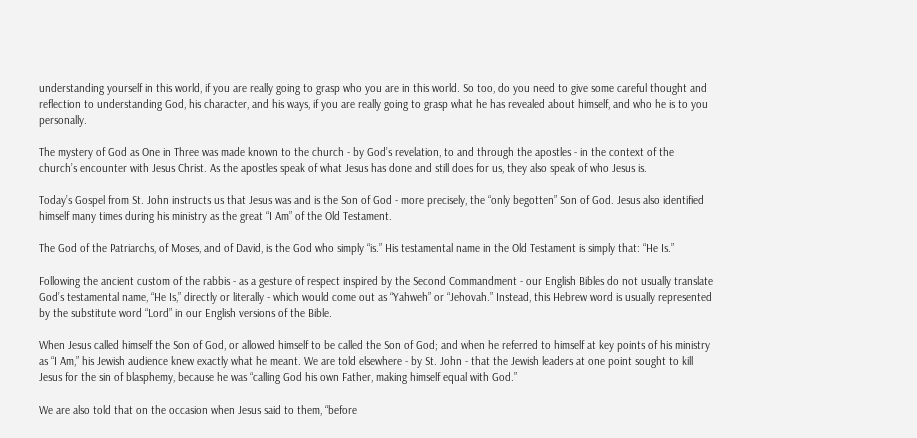understanding yourself in this world, if you are really going to grasp who you are in this world. So too, do you need to give some careful thought and reflection to understanding God, his character, and his ways, if you are really going to grasp what he has revealed about himself, and who he is to you personally.

The mystery of God as One in Three was made known to the church - by God’s revelation, to and through the apostles - in the context of the church’s encounter with Jesus Christ. As the apostles speak of what Jesus has done and still does for us, they also speak of who Jesus is.

Today’s Gospel from St. John instructs us that Jesus was and is the Son of God - more precisely, the “only begotten” Son of God. Jesus also identified himself many times during his ministry as the great “I Am” of the Old Testament.

The God of the Patriarchs, of Moses, and of David, is the God who simply “is.” His testamental name in the Old Testament is simply that: “He Is.”

Following the ancient custom of the rabbis - as a gesture of respect inspired by the Second Commandment - our English Bibles do not usually translate God’s testamental name, “He Is,” directly or literally - which would come out as “Yahweh” or “Jehovah.” Instead, this Hebrew word is usually represented by the substitute word “Lord” in our English versions of the Bible.

When Jesus called himself the Son of God, or allowed himself to be called the Son of God; and when he referred to himself at key points of his ministry as “I Am,” his Jewish audience knew exactly what he meant. We are told elsewhere - by St. John - that the Jewish leaders at one point sought to kill Jesus for the sin of blasphemy, because he was “calling God his own Father, making himself equal with God.”

We are also told that on the occasion when Jesus said to them, “before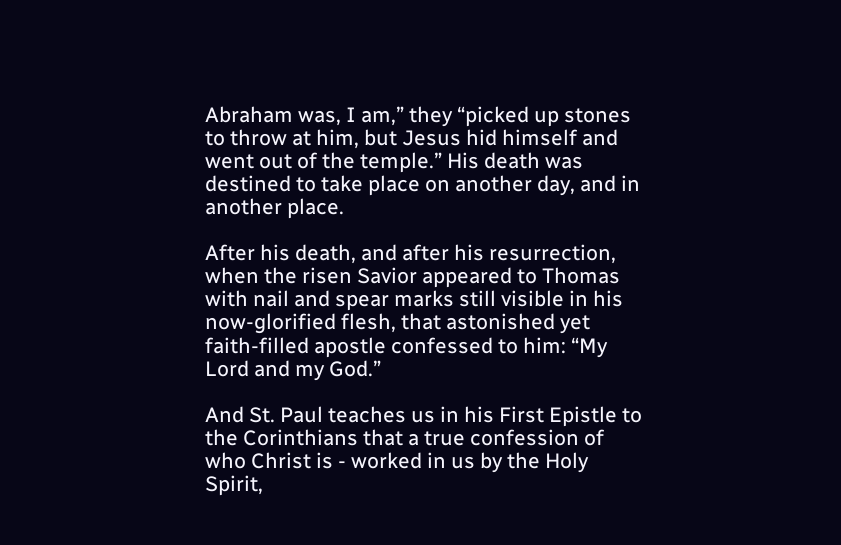Abraham was, I am,” they “picked up stones to throw at him, but Jesus hid himself and went out of the temple.” His death was destined to take place on another day, and in another place.

After his death, and after his resurrection, when the risen Savior appeared to Thomas with nail and spear marks still visible in his now-glorified flesh, that astonished yet faith-filled apostle confessed to him: “My Lord and my God.”

And St. Paul teaches us in his First Epistle to the Corinthians that a true confession of who Christ is - worked in us by the Holy Spirit,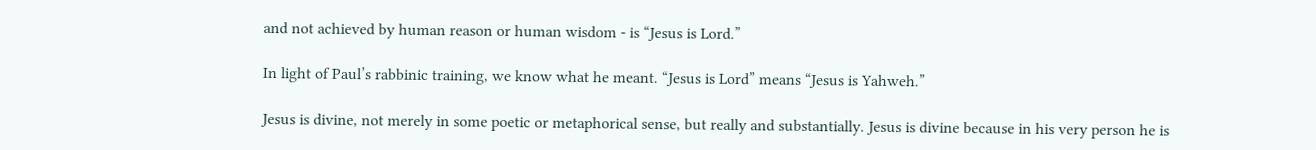and not achieved by human reason or human wisdom - is “Jesus is Lord.”

In light of Paul’s rabbinic training, we know what he meant. “Jesus is Lord” means “Jesus is Yahweh.”

Jesus is divine, not merely in some poetic or metaphorical sense, but really and substantially. Jesus is divine because in his very person he is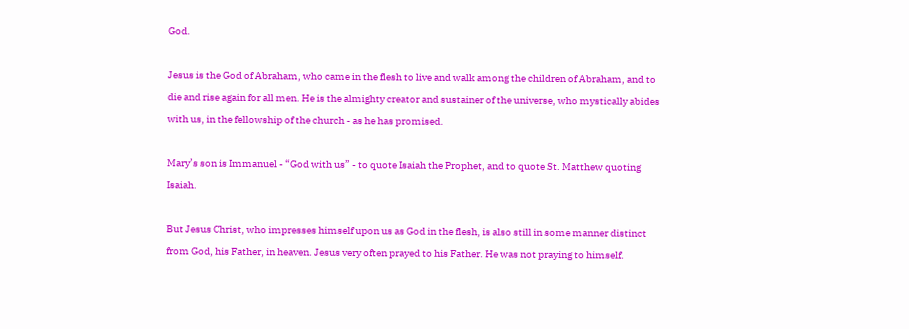God.

Jesus is the God of Abraham, who came in the flesh to live and walk among the children of Abraham, and to die and rise again for all men. He is the almighty creator and sustainer of the universe, who mystically abides with us, in the fellowship of the church - as he has promised.

Mary’s son is Immanuel - “God with us” - to quote Isaiah the Prophet, and to quote St. Matthew quoting Isaiah.

But Jesus Christ, who impresses himself upon us as God in the flesh, is also still in some manner distinct from God, his Father, in heaven. Jesus very often prayed to his Father. He was not praying to himself.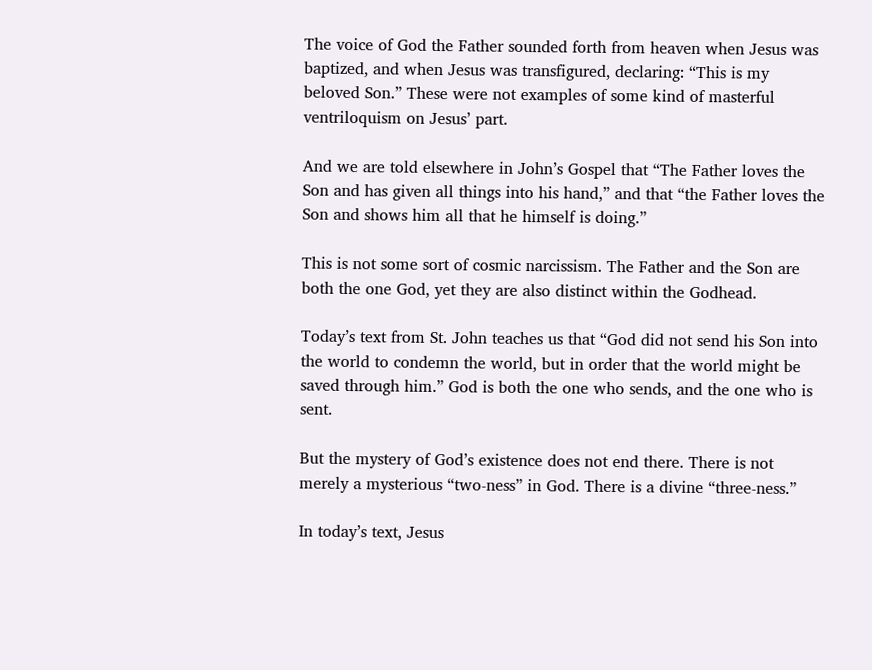The voice of God the Father sounded forth from heaven when Jesus was baptized, and when Jesus was transfigured, declaring: “This is my beloved Son.” These were not examples of some kind of masterful ventriloquism on Jesus’ part.

And we are told elsewhere in John’s Gospel that “The Father loves the Son and has given all things into his hand,” and that “the Father loves the Son and shows him all that he himself is doing.”

This is not some sort of cosmic narcissism. The Father and the Son are both the one God, yet they are also distinct within the Godhead.

Today’s text from St. John teaches us that “God did not send his Son into the world to condemn the world, but in order that the world might be saved through him.” God is both the one who sends, and the one who is sent.

But the mystery of God’s existence does not end there. There is not merely a mysterious “two-ness” in God. There is a divine “three-ness.”

In today’s text, Jesus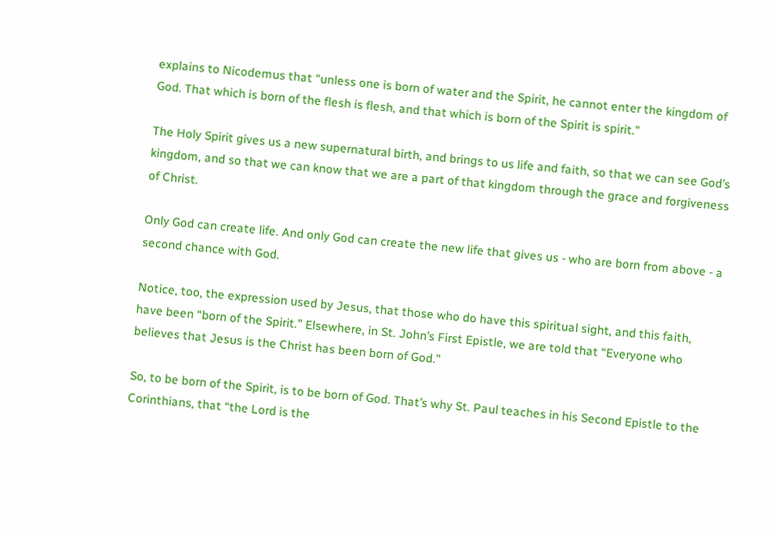explains to Nicodemus that “unless one is born of water and the Spirit, he cannot enter the kingdom of God. That which is born of the flesh is flesh, and that which is born of the Spirit is spirit.”

The Holy Spirit gives us a new supernatural birth, and brings to us life and faith, so that we can see God’s kingdom, and so that we can know that we are a part of that kingdom through the grace and forgiveness of Christ.

Only God can create life. And only God can create the new life that gives us - who are born from above - a second chance with God.

Notice, too, the expression used by Jesus, that those who do have this spiritual sight, and this faith, have been “born of the Spirit.” Elsewhere, in St. John’s First Epistle, we are told that “Everyone who believes that Jesus is the Christ has been born of God.”

So, to be born of the Spirit, is to be born of God. That’s why St. Paul teaches in his Second Epistle to the Corinthians, that “the Lord is the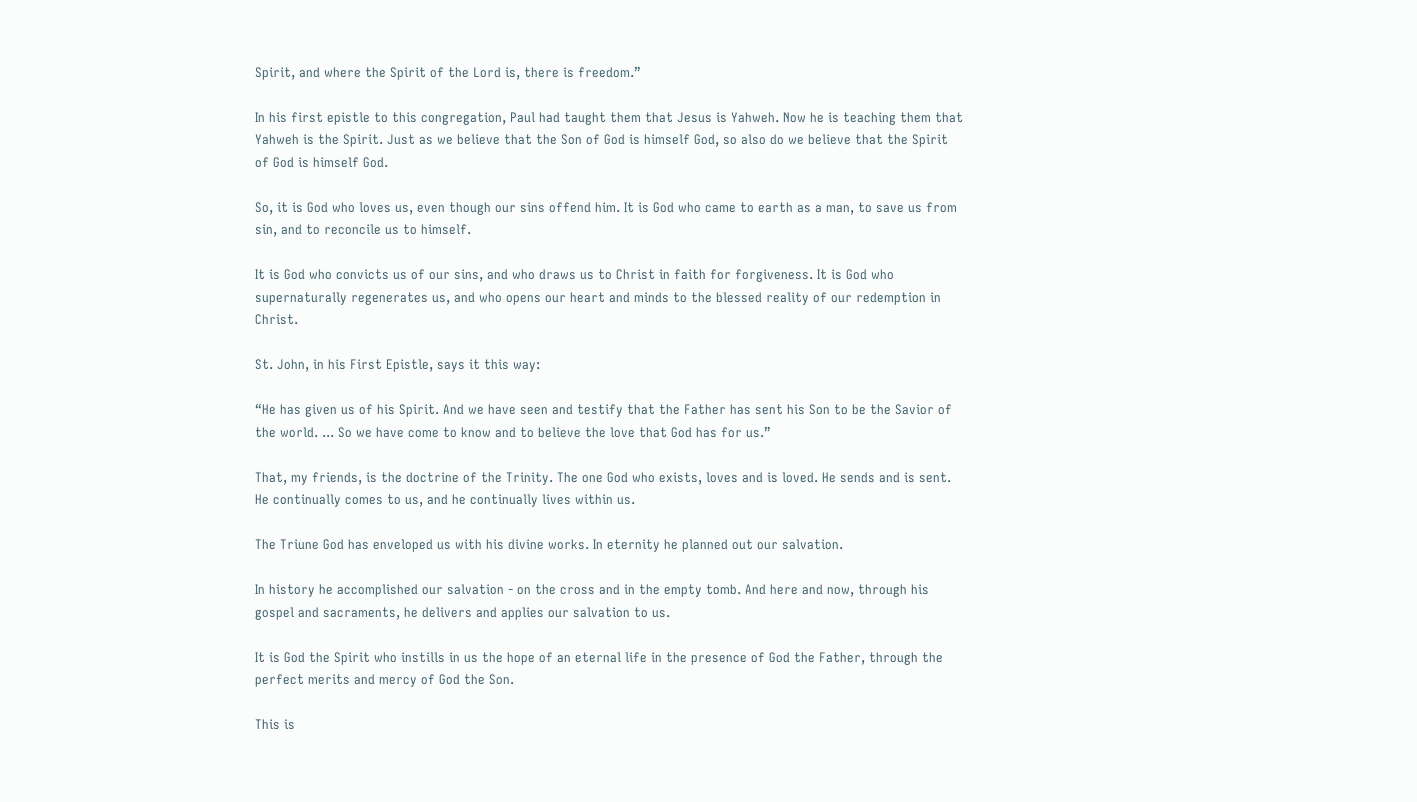Spirit, and where the Spirit of the Lord is, there is freedom.”

In his first epistle to this congregation, Paul had taught them that Jesus is Yahweh. Now he is teaching them that Yahweh is the Spirit. Just as we believe that the Son of God is himself God, so also do we believe that the Spirit of God is himself God.

So, it is God who loves us, even though our sins offend him. It is God who came to earth as a man, to save us from sin, and to reconcile us to himself.

It is God who convicts us of our sins, and who draws us to Christ in faith for forgiveness. It is God who supernaturally regenerates us, and who opens our heart and minds to the blessed reality of our redemption in Christ.

St. John, in his First Epistle, says it this way:

“He has given us of his Spirit. And we have seen and testify that the Father has sent his Son to be the Savior of the world. ... So we have come to know and to believe the love that God has for us.”

That, my friends, is the doctrine of the Trinity. The one God who exists, loves and is loved. He sends and is sent. He continually comes to us, and he continually lives within us.

The Triune God has enveloped us with his divine works. In eternity he planned out our salvation.

In history he accomplished our salvation - on the cross and in the empty tomb. And here and now, through his gospel and sacraments, he delivers and applies our salvation to us.

It is God the Spirit who instills in us the hope of an eternal life in the presence of God the Father, through the perfect merits and mercy of God the Son.

This is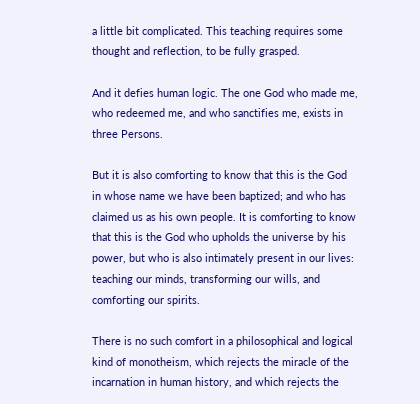a little bit complicated. This teaching requires some thought and reflection, to be fully grasped.

And it defies human logic. The one God who made me, who redeemed me, and who sanctifies me, exists in three Persons.

But it is also comforting to know that this is the God in whose name we have been baptized; and who has claimed us as his own people. It is comforting to know that this is the God who upholds the universe by his power, but who is also intimately present in our lives: teaching our minds, transforming our wills, and comforting our spirits.

There is no such comfort in a philosophical and logical kind of monotheism, which rejects the miracle of the incarnation in human history, and which rejects the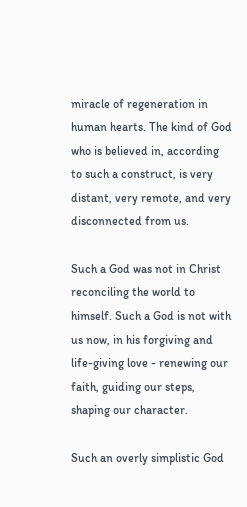miracle of regeneration in human hearts. The kind of God who is believed in, according to such a construct, is very distant, very remote, and very disconnected from us.

Such a God was not in Christ reconciling the world to himself. Such a God is not with us now, in his forgiving and life-giving love - renewing our faith, guiding our steps, shaping our character.

Such an overly simplistic God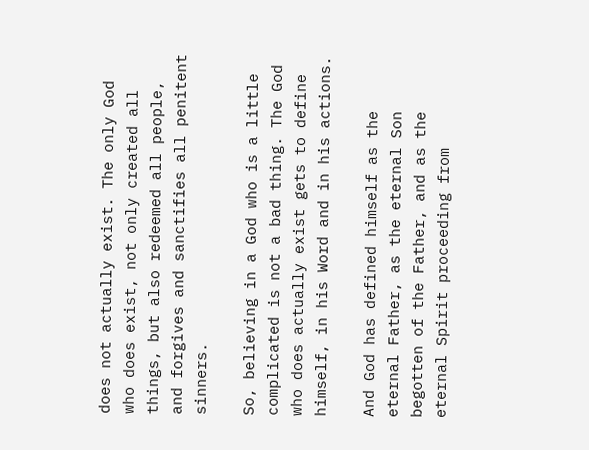does not actually exist. The only God who does exist, not only created all things, but also redeemed all people, and forgives and sanctifies all penitent sinners.

So, believing in a God who is a little complicated is not a bad thing. The God who does actually exist gets to define himself, in his Word and in his actions.

And God has defined himself as the eternal Father, as the eternal Son begotten of the Father, and as the eternal Spirit proceeding from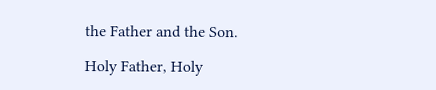the Father and the Son.

Holy Father, Holy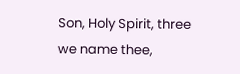Son, Holy Spirit, three we name thee,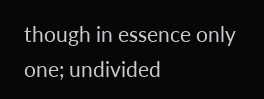though in essence only one; undivided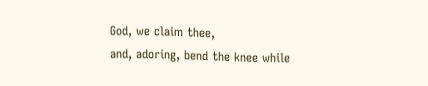God, we claim thee,
and, adoring, bend the knee while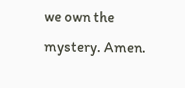we own the mystery. Amen.